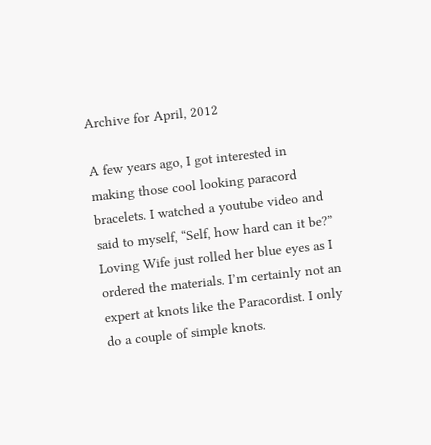Archive for April, 2012

A few years ago, I got interested in making those cool looking paracord bracelets. I watched a youtube video and said to myself, “Self, how hard can it be?” Loving Wife just rolled her blue eyes as I ordered the materials. I’m certainly not an expert at knots like the Paracordist. I only do a couple of simple knots.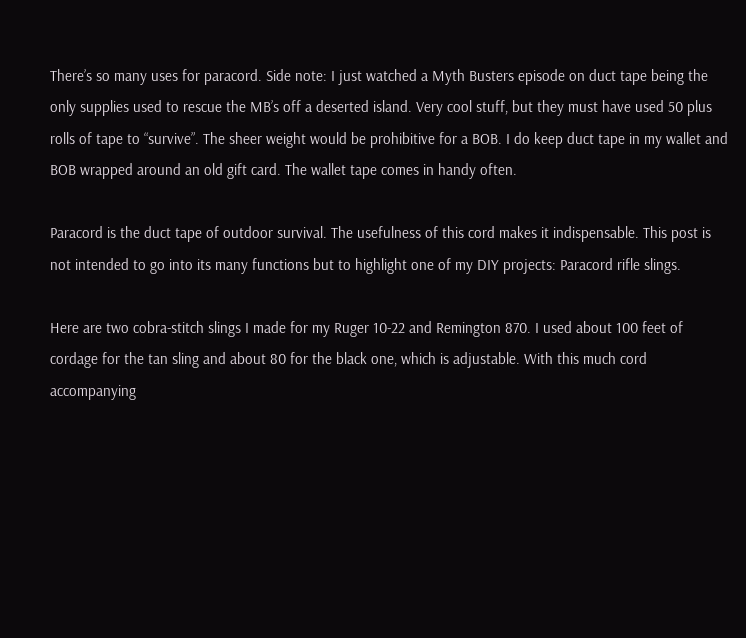There’s so many uses for paracord. Side note: I just watched a Myth Busters episode on duct tape being the only supplies used to rescue the MB’s off a deserted island. Very cool stuff, but they must have used 50 plus rolls of tape to “survive”. The sheer weight would be prohibitive for a BOB. I do keep duct tape in my wallet and BOB wrapped around an old gift card. The wallet tape comes in handy often.

Paracord is the duct tape of outdoor survival. The usefulness of this cord makes it indispensable. This post is not intended to go into its many functions but to highlight one of my DIY projects: Paracord rifle slings.

Here are two cobra-stitch slings I made for my Ruger 10-22 and Remington 870. I used about 100 feet of cordage for the tan sling and about 80 for the black one, which is adjustable. With this much cord accompanying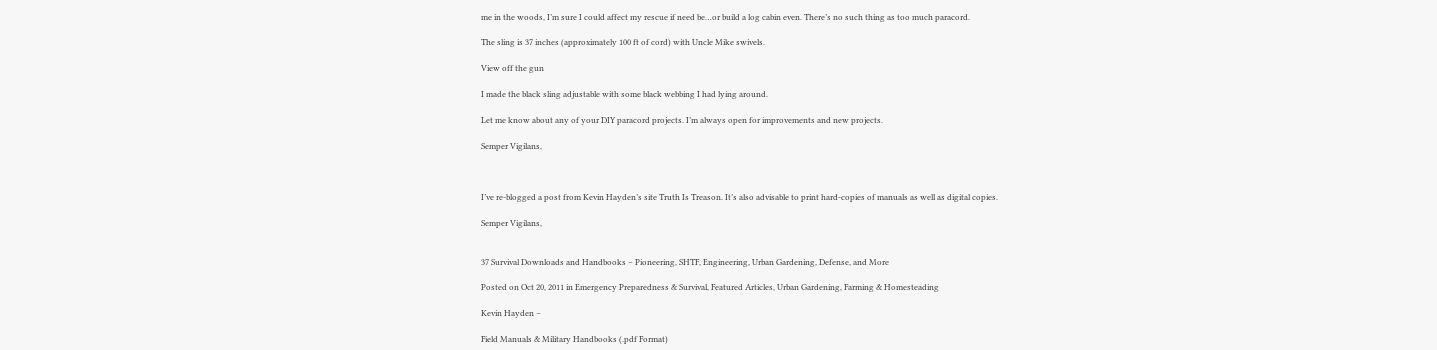me in the woods, I’m sure I could affect my rescue if need be…or build a log cabin even. There’s no such thing as too much paracord.

The sling is 37 inches (approximately 100 ft of cord) with Uncle Mike swivels.

View off the gun

I made the black sling adjustable with some black webbing I had lying around.

Let me know about any of your DIY paracord projects. I’m always open for improvements and new projects.

Semper Vigilans,



I’ve re-blogged a post from Kevin Hayden’s site Truth Is Treason. It’s also advisable to print hard-copies of manuals as well as digital copies.

Semper Vigilans,


37 Survival Downloads and Handbooks – Pioneering, SHTF, Engineering, Urban Gardening, Defense, and More

Posted on Oct 20, 2011 in Emergency Preparedness & Survival, Featured Articles, Urban Gardening, Farming & Homesteading

Kevin Hayden –

Field Manuals & Military Handbooks (.pdf Format)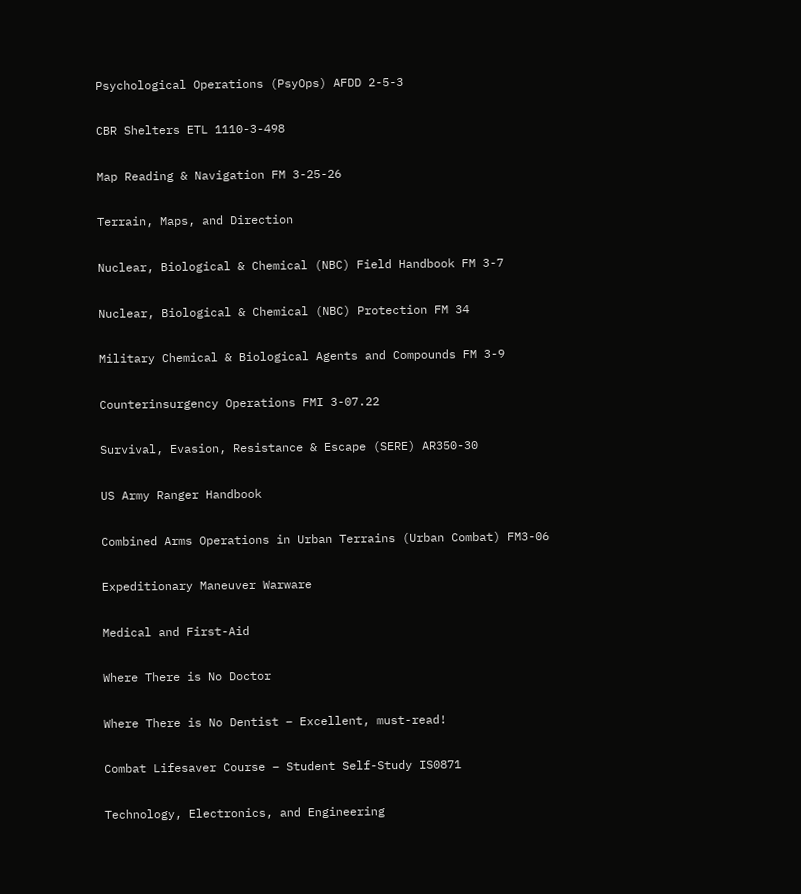Psychological Operations (PsyOps) AFDD 2-5-3

CBR Shelters ETL 1110-3-498

Map Reading & Navigation FM 3-25-26

Terrain, Maps, and Direction

Nuclear, Biological & Chemical (NBC) Field Handbook FM 3-7

Nuclear, Biological & Chemical (NBC) Protection FM 34

Military Chemical & Biological Agents and Compounds FM 3-9

Counterinsurgency Operations FMI 3-07.22

Survival, Evasion, Resistance & Escape (SERE) AR350-30

US Army Ranger Handbook

Combined Arms Operations in Urban Terrains (Urban Combat) FM3-06

Expeditionary Maneuver Warware

Medical and First-Aid

Where There is No Doctor

Where There is No Dentist – Excellent, must-read!

Combat Lifesaver Course – Student Self-Study IS0871

Technology, Electronics, and Engineering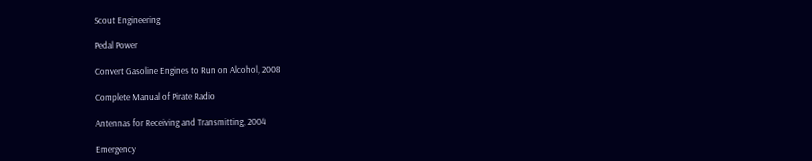Scout Engineering

Pedal Power

Convert Gasoline Engines to Run on Alcohol, 2008

Complete Manual of Pirate Radio

Antennas for Receiving and Transmitting, 2004

Emergency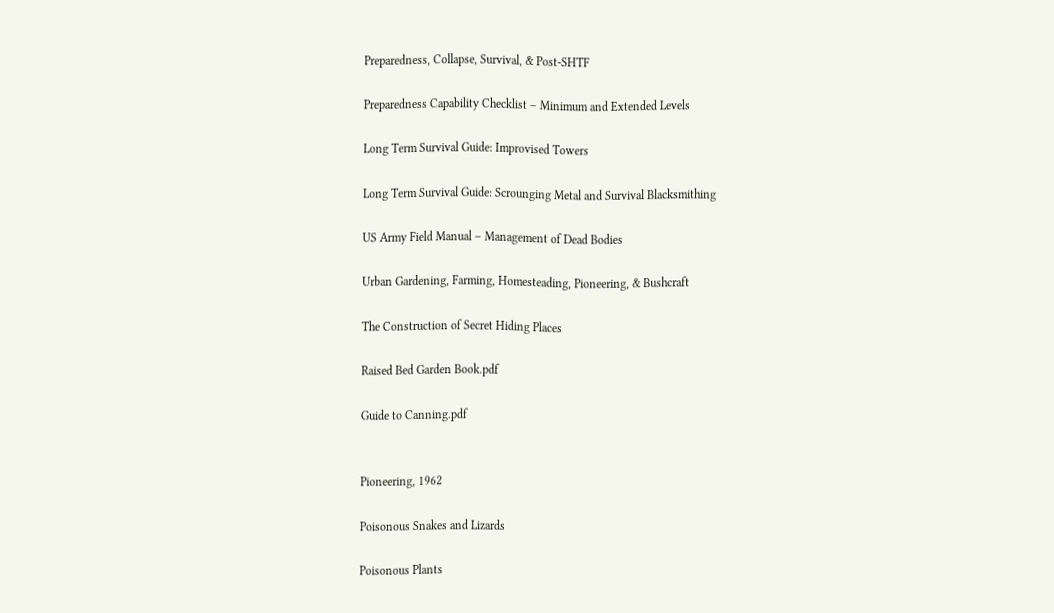Preparedness, Collapse, Survival, & Post-SHTF

Preparedness Capability Checklist – Minimum and Extended Levels

Long Term Survival Guide: Improvised Towers

Long Term Survival Guide: Scrounging Metal and Survival Blacksmithing

US Army Field Manual – Management of Dead Bodies

Urban Gardening, Farming, Homesteading, Pioneering, & Bushcraft

The Construction of Secret Hiding Places

Raised Bed Garden Book.pdf

Guide to Canning.pdf


Pioneering, 1962

Poisonous Snakes and Lizards

Poisonous Plants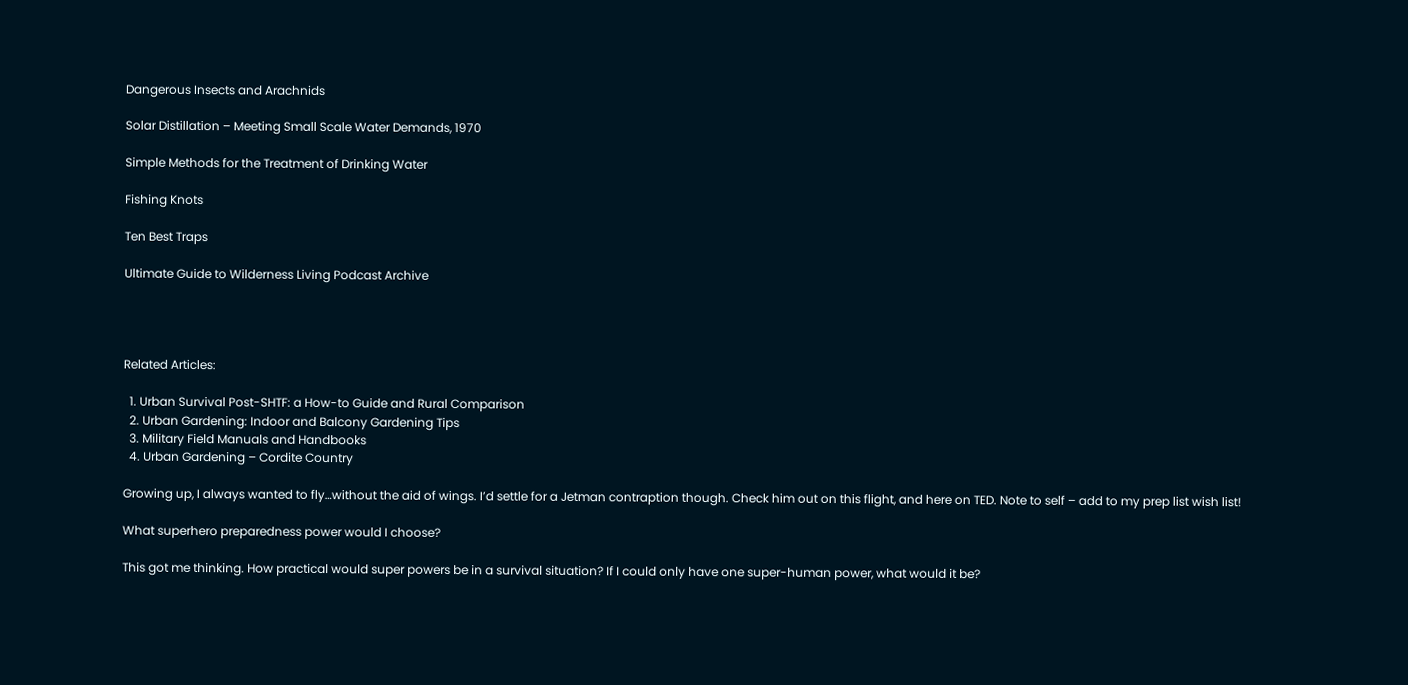Dangerous Insects and Arachnids

Solar Distillation – Meeting Small Scale Water Demands, 1970

Simple Methods for the Treatment of Drinking Water

Fishing Knots

Ten Best Traps

Ultimate Guide to Wilderness Living Podcast Archive




Related Articles:

  1. Urban Survival Post-SHTF: a How-to Guide and Rural Comparison
  2. Urban Gardening: Indoor and Balcony Gardening Tips
  3. Military Field Manuals and Handbooks
  4. Urban Gardening – Cordite Country

Growing up, I always wanted to fly…without the aid of wings. I’d settle for a Jetman contraption though. Check him out on this flight, and here on TED. Note to self – add to my prep list wish list!

What superhero preparedness power would I choose?

This got me thinking. How practical would super powers be in a survival situation? If I could only have one super-human power, what would it be?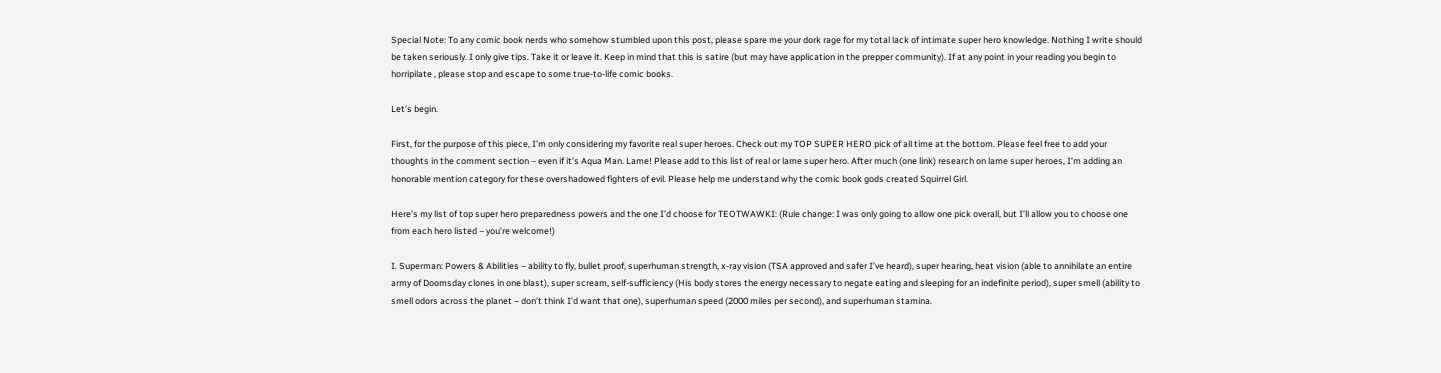Special Note: To any comic book nerds who somehow stumbled upon this post, please spare me your dork rage for my total lack of intimate super hero knowledge. Nothing I write should be taken seriously. I only give tips. Take it or leave it. Keep in mind that this is satire (but may have application in the prepper community). If at any point in your reading you begin to horripilate , please stop and escape to some true-to-life comic books.

Let’s begin.

First, for the purpose of this piece, I’m only considering my favorite real super heroes. Check out my TOP SUPER HERO pick of all time at the bottom. Please feel free to add your thoughts in the comment section – even if it’s Aqua Man. Lame! Please add to this list of real or lame super hero. After much (one link) research on lame super heroes, I’m adding an honorable mention category for these overshadowed fighters of evil. Please help me understand why the comic book gods created Squirrel Girl.

Here’s my list of top super hero preparedness powers and the one I’d choose for TEOTWAWKI: (Rule change: I was only going to allow one pick overall, but I’ll allow you to choose one from each hero listed – you’re welcome!)

I. Superman: Powers & Abilities – ability to fly, bullet proof, superhuman strength, x-ray vision (TSA approved and safer I’ve heard), super hearing, heat vision (able to annihilate an entire army of Doomsday clones in one blast), super scream, self-sufficiency (His body stores the energy necessary to negate eating and sleeping for an indefinite period), super smell (ability to smell odors across the planet – don’t think I’d want that one), superhuman speed (2000 miles per second), and superhuman stamina.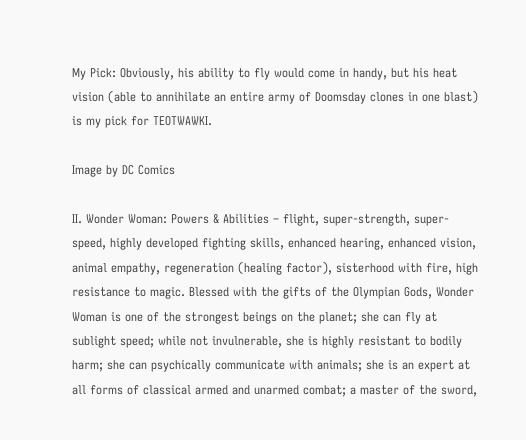My Pick: Obviously, his ability to fly would come in handy, but his heat vision (able to annihilate an entire army of Doomsday clones in one blast) is my pick for TEOTWAWKI.

Image by DC Comics

II. Wonder Woman: Powers & Abilities – flight, super-strength, super-speed, highly developed fighting skills, enhanced hearing, enhanced vision, animal empathy, regeneration (healing factor), sisterhood with fire, high resistance to magic. Blessed with the gifts of the Olympian Gods, Wonder Woman is one of the strongest beings on the planet; she can fly at sublight speed; while not invulnerable, she is highly resistant to bodily harm; she can psychically communicate with animals; she is an expert at all forms of classical armed and unarmed combat; a master of the sword,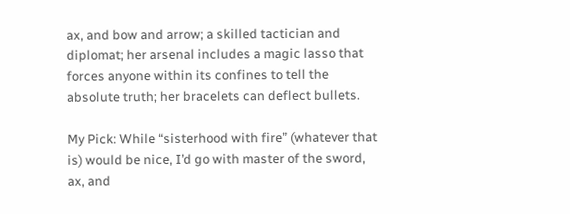ax, and bow and arrow; a skilled tactician and diplomat; her arsenal includes a magic lasso that forces anyone within its confines to tell the absolute truth; her bracelets can deflect bullets.

My Pick: While “sisterhood with fire” (whatever that is) would be nice, I’d go with master of the sword, ax, and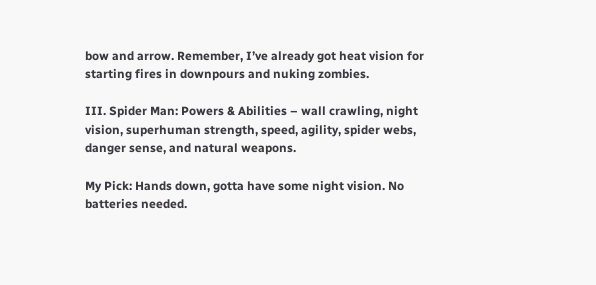bow and arrow. Remember, I’ve already got heat vision for starting fires in downpours and nuking zombies.

III. Spider Man: Powers & Abilities – wall crawling, night vision, superhuman strength, speed, agility, spider webs, danger sense, and natural weapons.

My Pick: Hands down, gotta have some night vision. No batteries needed.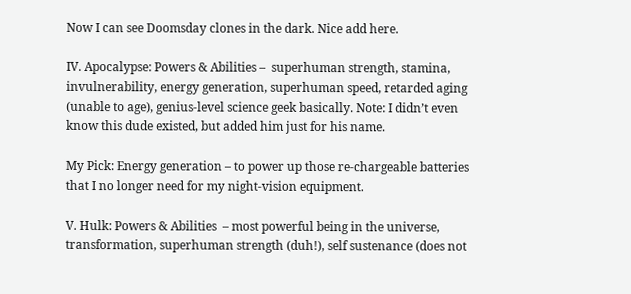Now I can see Doomsday clones in the dark. Nice add here.

IV. Apocalypse: Powers & Abilities –  superhuman strength, stamina, invulnerability, energy generation, superhuman speed, retarded aging (unable to age), genius-level science geek basically. Note: I didn’t even know this dude existed, but added him just for his name.

My Pick: Energy generation – to power up those re-chargeable batteries that I no longer need for my night-vision equipment.

V. Hulk: Powers & Abilities  – most powerful being in the universe, transformation, superhuman strength (duh!), self sustenance (does not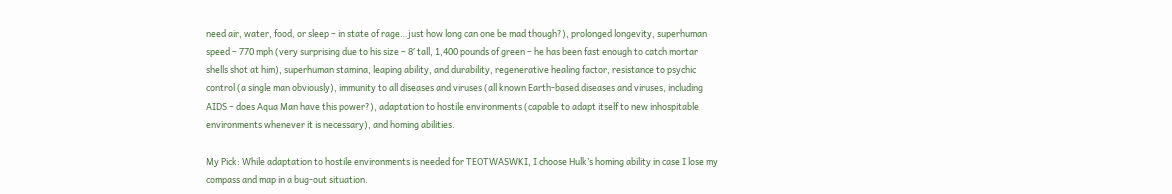need air, water, food, or sleep – in state of rage…just how long can one be mad though?), prolonged longevity, superhuman speed – 770 mph (very surprising due to his size – 8′ tall, 1,400 pounds of green – he has been fast enough to catch mortar shells shot at him), superhuman stamina, leaping ability, and durability, regenerative healing factor, resistance to psychic control (a single man obviously), immunity to all diseases and viruses (all known Earth-based diseases and viruses, including AIDS – does Aqua Man have this power?), adaptation to hostile environments (capable to adapt itself to new inhospitable environments whenever it is necessary), and homing abilities.

My Pick: While adaptation to hostile environments is needed for TEOTWASWKI, I choose Hulk’s homing ability in case I lose my compass and map in a bug-out situation.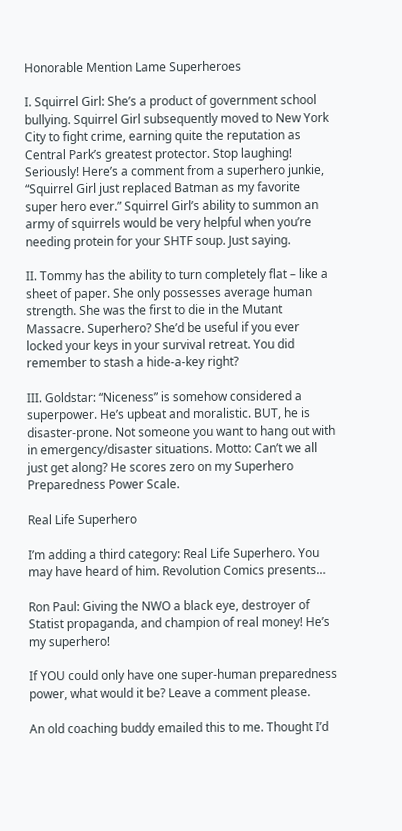Honorable Mention Lame Superheroes

I. Squirrel Girl: She’s a product of government school bullying. Squirrel Girl subsequently moved to New York City to fight crime, earning quite the reputation as Central Park’s greatest protector. Stop laughing! Seriously! Here’s a comment from a superhero junkie, “Squirrel Girl just replaced Batman as my favorite super hero ever.” Squirrel Girl’s ability to summon an army of squirrels would be very helpful when you’re needing protein for your SHTF soup. Just saying.

II. Tommy has the ability to turn completely flat – like a sheet of paper. She only possesses average human strength. She was the first to die in the Mutant Massacre. Superhero? She’d be useful if you ever locked your keys in your survival retreat. You did remember to stash a hide-a-key right?

III. Goldstar: “Niceness” is somehow considered a superpower. He’s upbeat and moralistic. BUT, he is disaster-prone. Not someone you want to hang out with in emergency/disaster situations. Motto: Can’t we all just get along? He scores zero on my Superhero Preparedness Power Scale.

Real Life Superhero

I’m adding a third category: Real Life Superhero. You may have heard of him. Revolution Comics presents…

Ron Paul: Giving the NWO a black eye, destroyer of Statist propaganda, and champion of real money! He’s my superhero!

If YOU could only have one super-human preparedness power, what would it be? Leave a comment please.

An old coaching buddy emailed this to me. Thought I’d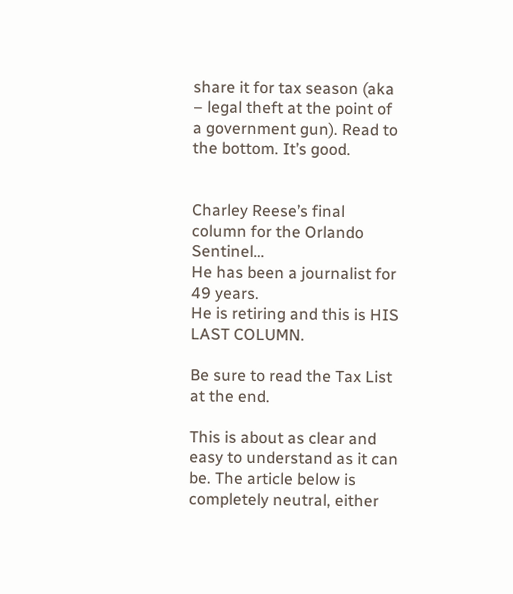share it for tax season (aka – legal theft at the point of a government gun). Read to the bottom. It’s good.


Charley Reese’s final column for the Orlando Sentinel…
He has been a journalist for 49 years.
He is retiring and this is HIS LAST COLUMN.

Be sure to read the Tax List at the end.

This is about as clear and easy to understand as it can be. The article below is completely neutral, either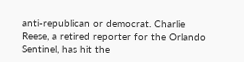anti-republican or democrat. Charlie Reese, a retired reporter for the Orlando Sentinel, has hit the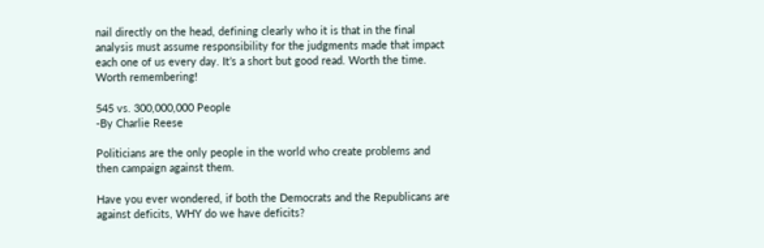nail directly on the head, defining clearly who it is that in the final analysis must assume responsibility for the judgments made that impact each one of us every day. It’s a short but good read. Worth the time. Worth remembering!

545 vs. 300,000,000 People
-By Charlie Reese

Politicians are the only people in the world who create problems and then campaign against them.

Have you ever wondered, if both the Democrats and the Republicans are against deficits, WHY do we have deficits?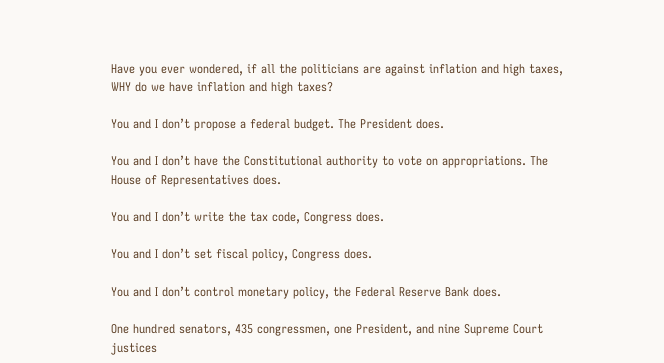Have you ever wondered, if all the politicians are against inflation and high taxes, WHY do we have inflation and high taxes?

You and I don’t propose a federal budget. The President does.

You and I don’t have the Constitutional authority to vote on appropriations. The House of Representatives does.

You and I don’t write the tax code, Congress does.

You and I don’t set fiscal policy, Congress does.

You and I don’t control monetary policy, the Federal Reserve Bank does.

One hundred senators, 435 congressmen, one President, and nine Supreme Court justices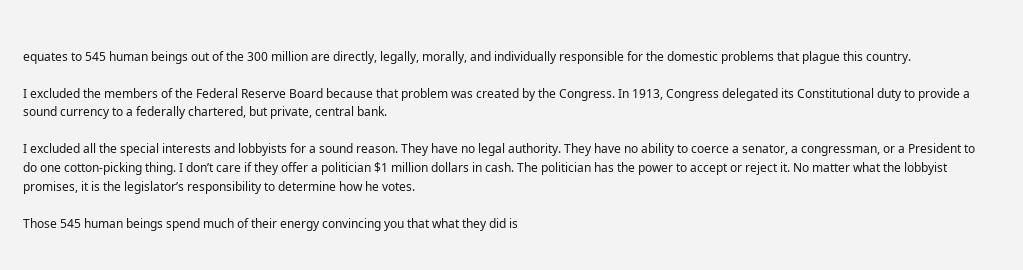equates to 545 human beings out of the 300 million are directly, legally, morally, and individually responsible for the domestic problems that plague this country.

I excluded the members of the Federal Reserve Board because that problem was created by the Congress. In 1913, Congress delegated its Constitutional duty to provide a sound currency to a federally chartered, but private, central bank.

I excluded all the special interests and lobbyists for a sound reason. They have no legal authority. They have no ability to coerce a senator, a congressman, or a President to do one cotton-picking thing. I don’t care if they offer a politician $1 million dollars in cash. The politician has the power to accept or reject it. No matter what the lobbyist promises, it is the legislator’s responsibility to determine how he votes.

Those 545 human beings spend much of their energy convincing you that what they did is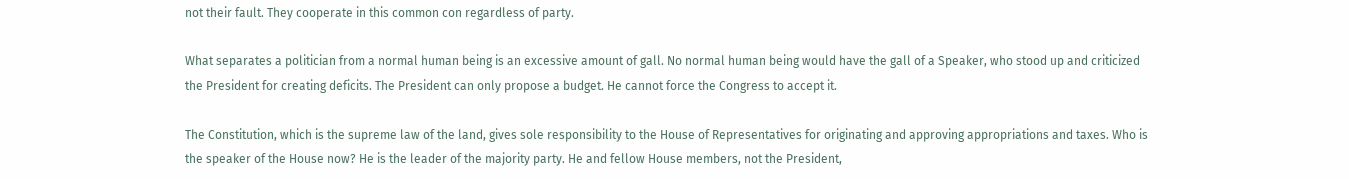not their fault. They cooperate in this common con regardless of party.

What separates a politician from a normal human being is an excessive amount of gall. No normal human being would have the gall of a Speaker, who stood up and criticized the President for creating deficits. The President can only propose a budget. He cannot force the Congress to accept it.

The Constitution, which is the supreme law of the land, gives sole responsibility to the House of Representatives for originating and approving appropriations and taxes. Who is the speaker of the House now? He is the leader of the majority party. He and fellow House members, not the President,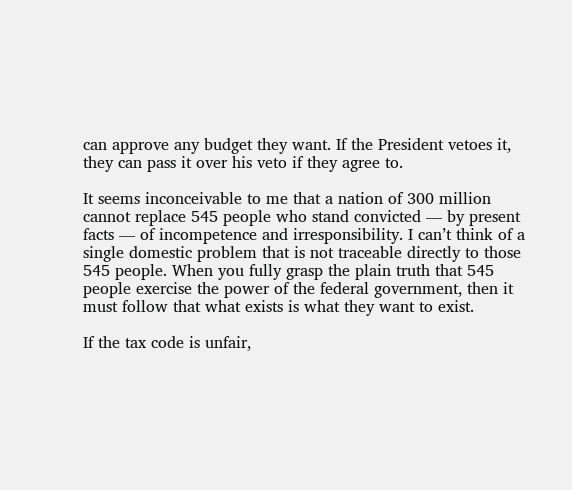can approve any budget they want. If the President vetoes it, they can pass it over his veto if they agree to.

It seems inconceivable to me that a nation of 300 million cannot replace 545 people who stand convicted — by present facts — of incompetence and irresponsibility. I can’t think of a single domestic problem that is not traceable directly to those 545 people. When you fully grasp the plain truth that 545 people exercise the power of the federal government, then it must follow that what exists is what they want to exist.

If the tax code is unfair,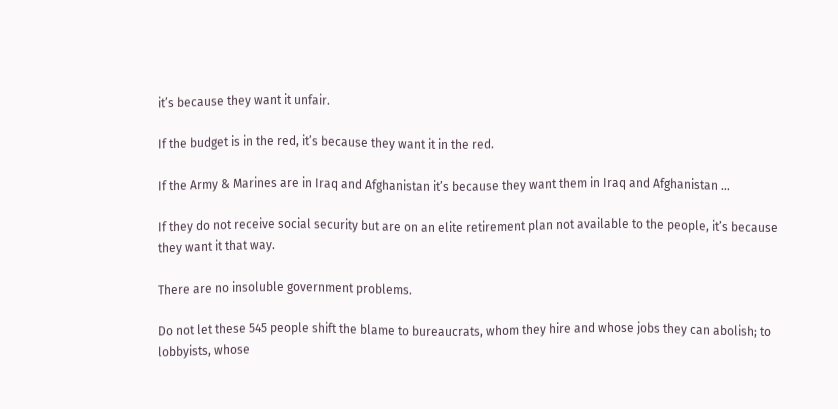it’s because they want it unfair.

If the budget is in the red, it’s because they want it in the red.

If the Army & Marines are in Iraq and Afghanistan it’s because they want them in Iraq and Afghanistan …

If they do not receive social security but are on an elite retirement plan not available to the people, it’s because they want it that way.

There are no insoluble government problems.

Do not let these 545 people shift the blame to bureaucrats, whom they hire and whose jobs they can abolish; to lobbyists, whose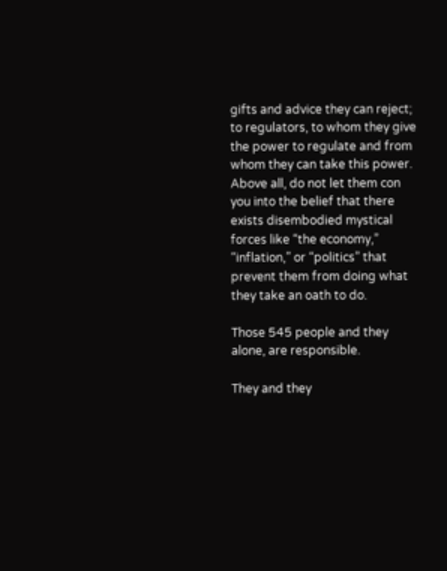gifts and advice they can reject; to regulators, to whom they give the power to regulate and from whom they can take this power. Above all, do not let them con you into the belief that there exists disembodied mystical forces like “the economy,” “inflation,” or “politics” that prevent them from doing what they take an oath to do.

Those 545 people and they alone, are responsible.

They and they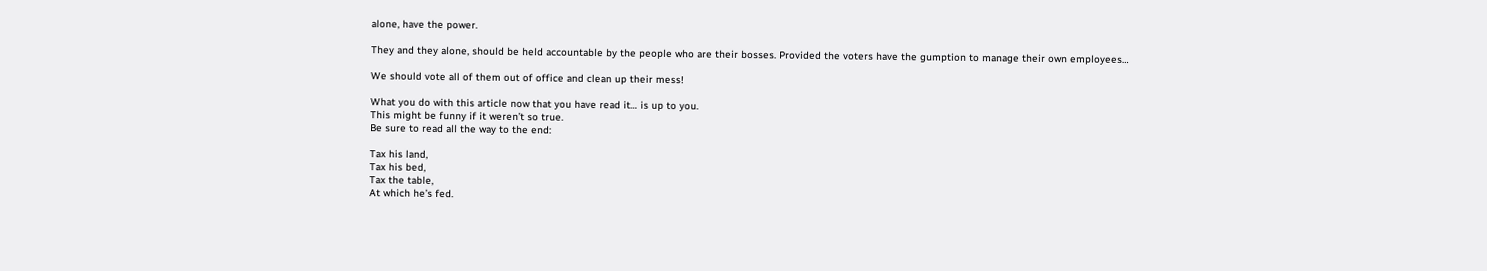alone, have the power.

They and they alone, should be held accountable by the people who are their bosses. Provided the voters have the gumption to manage their own employees…

We should vote all of them out of office and clean up their mess!

What you do with this article now that you have read it… is up to you.
This might be funny if it weren’t so true.
Be sure to read all the way to the end:

Tax his land,
Tax his bed,
Tax the table,
At which he’s fed.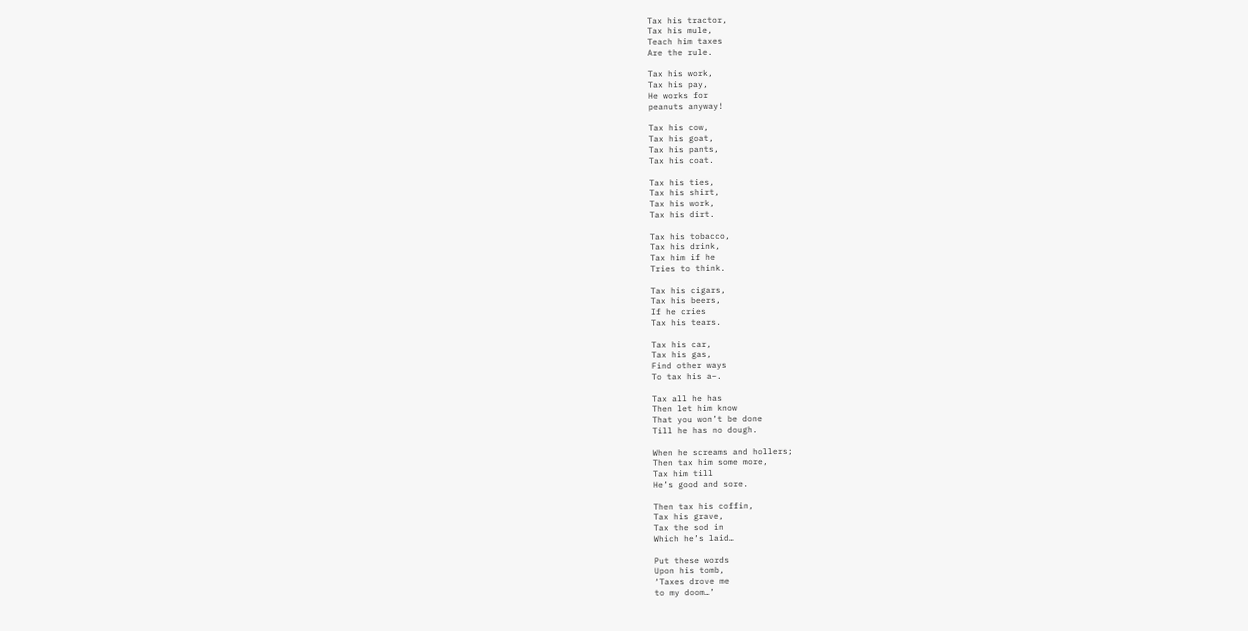Tax his tractor,
Tax his mule,
Teach him taxes
Are the rule.

Tax his work,
Tax his pay,
He works for
peanuts anyway!

Tax his cow,
Tax his goat,
Tax his pants,
Tax his coat.

Tax his ties,
Tax his shirt,
Tax his work,
Tax his dirt.

Tax his tobacco,
Tax his drink,
Tax him if he
Tries to think.

Tax his cigars,
Tax his beers,
If he cries
Tax his tears.

Tax his car,
Tax his gas,
Find other ways
To tax his a–.

Tax all he has
Then let him know
That you won’t be done
Till he has no dough.

When he screams and hollers;
Then tax him some more,
Tax him till
He’s good and sore.

Then tax his coffin,
Tax his grave,
Tax the sod in
Which he’s laid…

Put these words
Upon his tomb,
‘Taxes drove me
to my doom…’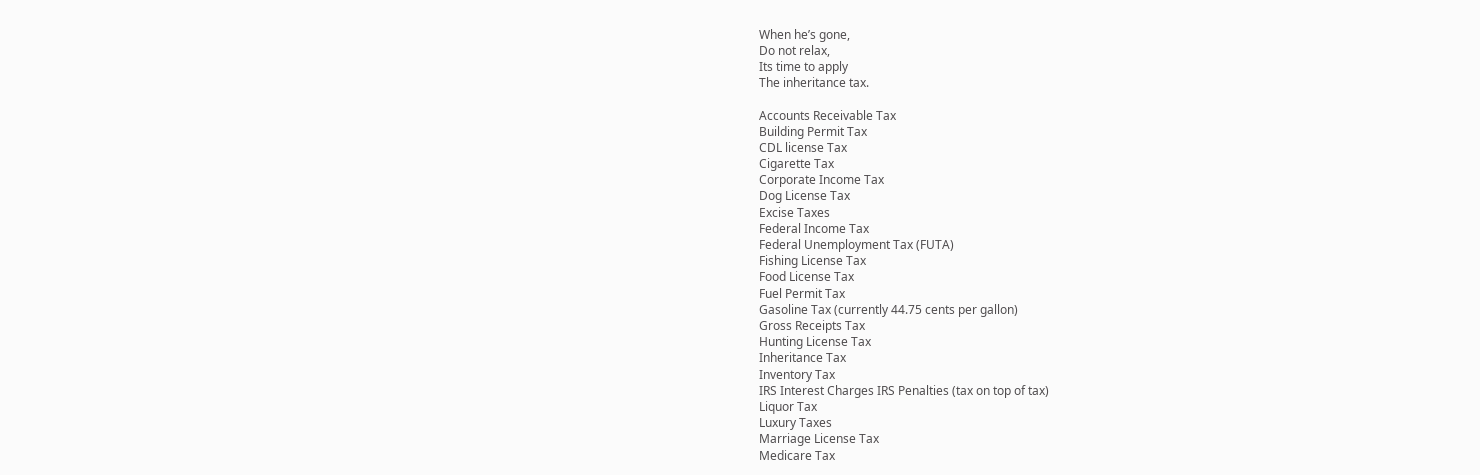When he’s gone,
Do not relax,
Its time to apply
The inheritance tax.

Accounts Receivable Tax
Building Permit Tax
CDL license Tax
Cigarette Tax
Corporate Income Tax
Dog License Tax
Excise Taxes
Federal Income Tax
Federal Unemployment Tax (FUTA)
Fishing License Tax
Food License Tax
Fuel Permit Tax
Gasoline Tax (currently 44.75 cents per gallon)
Gross Receipts Tax
Hunting License Tax
Inheritance Tax
Inventory Tax
IRS Interest Charges IRS Penalties (tax on top of tax)
Liquor Tax
Luxury Taxes
Marriage License Tax
Medicare Tax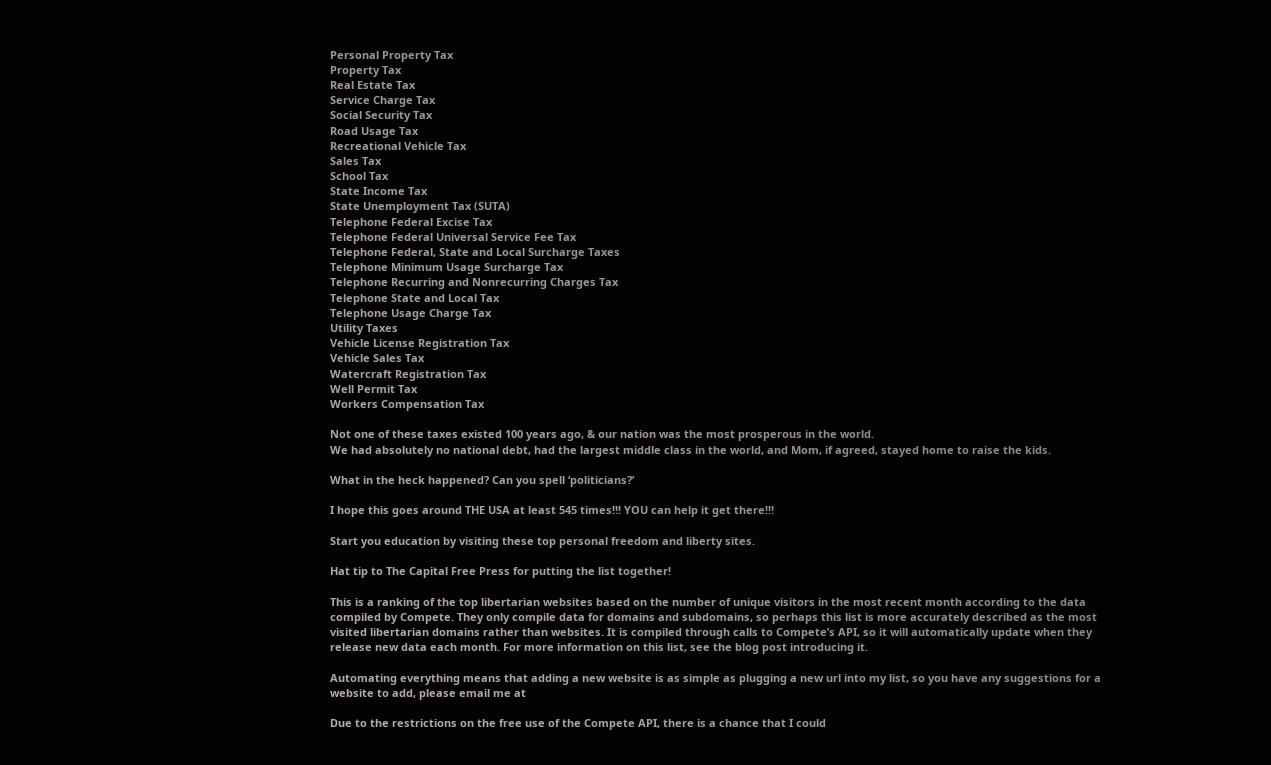Personal Property Tax
Property Tax
Real Estate Tax
Service Charge Tax
Social Security Tax
Road Usage Tax
Recreational Vehicle Tax
Sales Tax
School Tax
State Income Tax
State Unemployment Tax (SUTA)
Telephone Federal Excise Tax
Telephone Federal Universal Service Fee Tax
Telephone Federal, State and Local Surcharge Taxes
Telephone Minimum Usage Surcharge Tax
Telephone Recurring and Nonrecurring Charges Tax
Telephone State and Local Tax
Telephone Usage Charge Tax
Utility Taxes
Vehicle License Registration Tax
Vehicle Sales Tax
Watercraft Registration Tax
Well Permit Tax
Workers Compensation Tax

Not one of these taxes existed 100 years ago, & our nation was the most prosperous in the world.
We had absolutely no national debt, had the largest middle class in the world, and Mom, if agreed, stayed home to raise the kids.

What in the heck happened? Can you spell ‘politicians?’

I hope this goes around THE USA at least 545 times!!! YOU can help it get there!!!

Start you education by visiting these top personal freedom and liberty sites.

Hat tip to The Capital Free Press for putting the list together!

This is a ranking of the top libertarian websites based on the number of unique visitors in the most recent month according to the data compiled by Compete. They only compile data for domains and subdomains, so perhaps this list is more accurately described as the most visited libertarian domains rather than websites. It is compiled through calls to Compete’s API, so it will automatically update when they release new data each month. For more information on this list, see the blog post introducing it.

Automating everything means that adding a new website is as simple as plugging a new url into my list, so you have any suggestions for a website to add, please email me at

Due to the restrictions on the free use of the Compete API, there is a chance that I could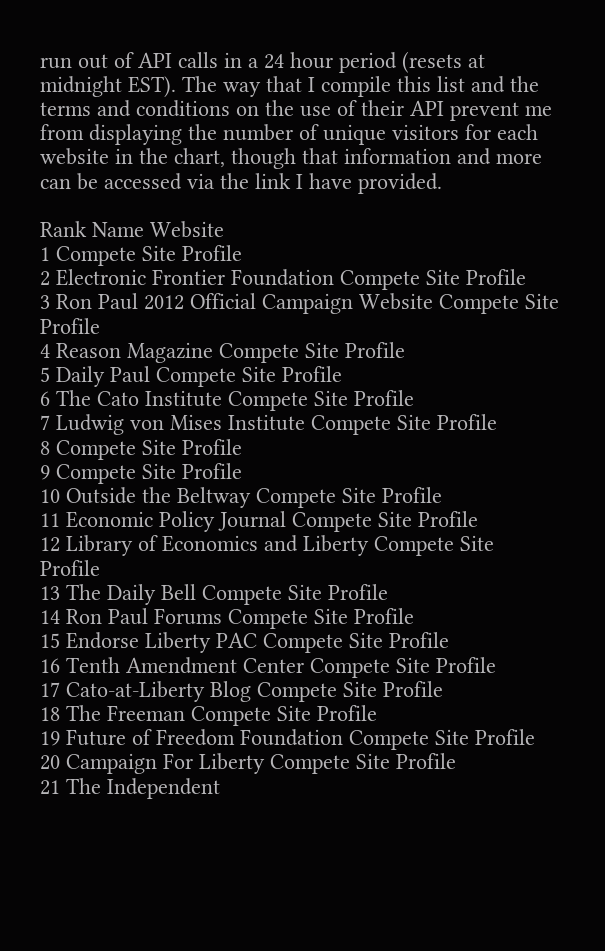run out of API calls in a 24 hour period (resets at midnight EST). The way that I compile this list and the terms and conditions on the use of their API prevent me from displaying the number of unique visitors for each website in the chart, though that information and more can be accessed via the link I have provided.

Rank Name Website
1 Compete Site Profile
2 Electronic Frontier Foundation Compete Site Profile
3 Ron Paul 2012 Official Campaign Website Compete Site Profile
4 Reason Magazine Compete Site Profile
5 Daily Paul Compete Site Profile
6 The Cato Institute Compete Site Profile
7 Ludwig von Mises Institute Compete Site Profile
8 Compete Site Profile
9 Compete Site Profile
10 Outside the Beltway Compete Site Profile
11 Economic Policy Journal Compete Site Profile
12 Library of Economics and Liberty Compete Site Profile
13 The Daily Bell Compete Site Profile
14 Ron Paul Forums Compete Site Profile
15 Endorse Liberty PAC Compete Site Profile
16 Tenth Amendment Center Compete Site Profile
17 Cato-at-Liberty Blog Compete Site Profile
18 The Freeman Compete Site Profile
19 Future of Freedom Foundation Compete Site Profile
20 Campaign For Liberty Compete Site Profile
21 The Independent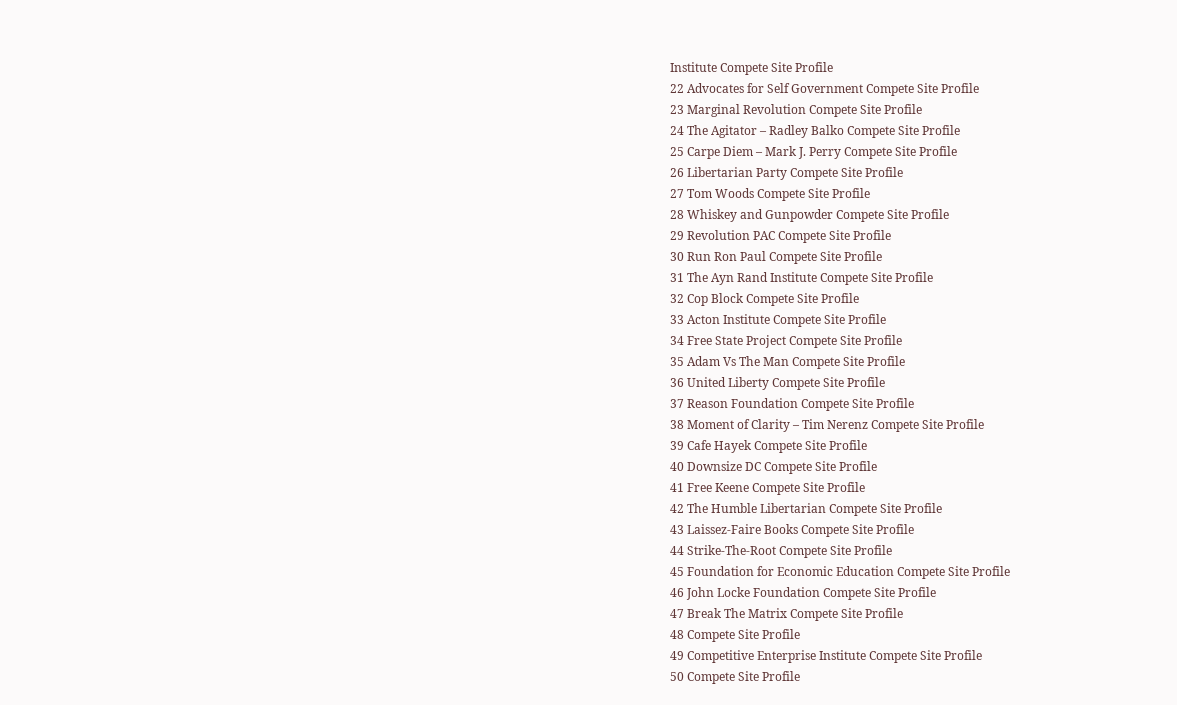Institute Compete Site Profile
22 Advocates for Self Government Compete Site Profile
23 Marginal Revolution Compete Site Profile
24 The Agitator – Radley Balko Compete Site Profile
25 Carpe Diem – Mark J. Perry Compete Site Profile
26 Libertarian Party Compete Site Profile
27 Tom Woods Compete Site Profile
28 Whiskey and Gunpowder Compete Site Profile
29 Revolution PAC Compete Site Profile
30 Run Ron Paul Compete Site Profile
31 The Ayn Rand Institute Compete Site Profile
32 Cop Block Compete Site Profile
33 Acton Institute Compete Site Profile
34 Free State Project Compete Site Profile
35 Adam Vs The Man Compete Site Profile
36 United Liberty Compete Site Profile
37 Reason Foundation Compete Site Profile
38 Moment of Clarity – Tim Nerenz Compete Site Profile
39 Cafe Hayek Compete Site Profile
40 Downsize DC Compete Site Profile
41 Free Keene Compete Site Profile
42 The Humble Libertarian Compete Site Profile
43 Laissez-Faire Books Compete Site Profile
44 Strike-The-Root Compete Site Profile
45 Foundation for Economic Education Compete Site Profile
46 John Locke Foundation Compete Site Profile
47 Break The Matrix Compete Site Profile
48 Compete Site Profile
49 Competitive Enterprise Institute Compete Site Profile
50 Compete Site Profile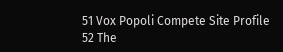51 Vox Popoli Compete Site Profile
52 The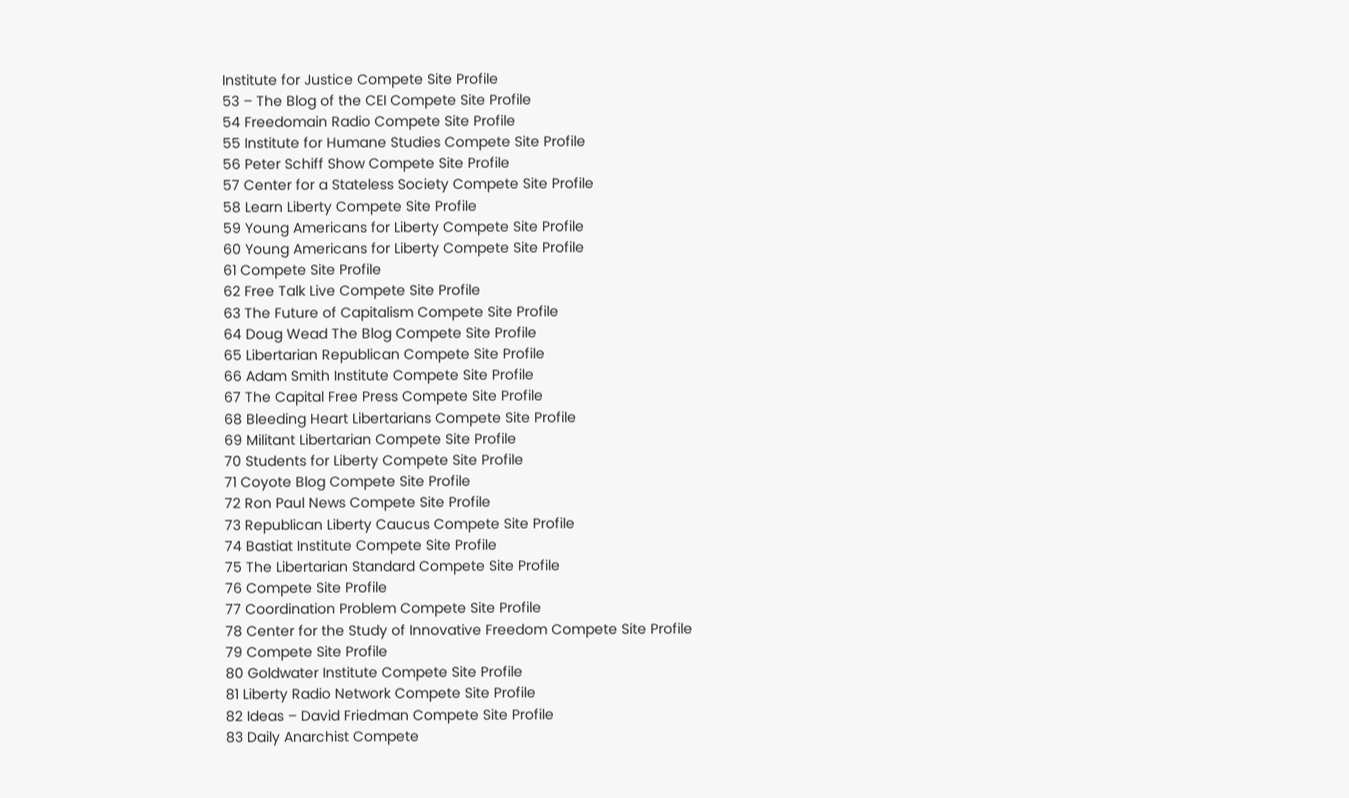Institute for Justice Compete Site Profile
53 – The Blog of the CEI Compete Site Profile
54 Freedomain Radio Compete Site Profile
55 Institute for Humane Studies Compete Site Profile
56 Peter Schiff Show Compete Site Profile
57 Center for a Stateless Society Compete Site Profile
58 Learn Liberty Compete Site Profile
59 Young Americans for Liberty Compete Site Profile
60 Young Americans for Liberty Compete Site Profile
61 Compete Site Profile
62 Free Talk Live Compete Site Profile
63 The Future of Capitalism Compete Site Profile
64 Doug Wead The Blog Compete Site Profile
65 Libertarian Republican Compete Site Profile
66 Adam Smith Institute Compete Site Profile
67 The Capital Free Press Compete Site Profile
68 Bleeding Heart Libertarians Compete Site Profile
69 Militant Libertarian Compete Site Profile
70 Students for Liberty Compete Site Profile
71 Coyote Blog Compete Site Profile
72 Ron Paul News Compete Site Profile
73 Republican Liberty Caucus Compete Site Profile
74 Bastiat Institute Compete Site Profile
75 The Libertarian Standard Compete Site Profile
76 Compete Site Profile
77 Coordination Problem Compete Site Profile
78 Center for the Study of Innovative Freedom Compete Site Profile
79 Compete Site Profile
80 Goldwater Institute Compete Site Profile
81 Liberty Radio Network Compete Site Profile
82 Ideas – David Friedman Compete Site Profile
83 Daily Anarchist Compete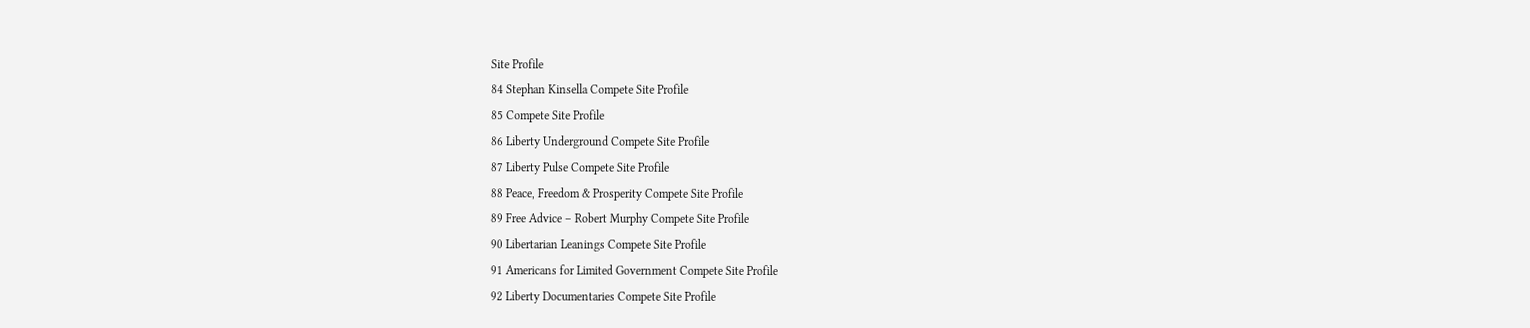Site Profile
84 Stephan Kinsella Compete Site Profile
85 Compete Site Profile
86 Liberty Underground Compete Site Profile
87 Liberty Pulse Compete Site Profile
88 Peace, Freedom & Prosperity Compete Site Profile
89 Free Advice – Robert Murphy Compete Site Profile
90 Libertarian Leanings Compete Site Profile
91 Americans for Limited Government Compete Site Profile
92 Liberty Documentaries Compete Site Profile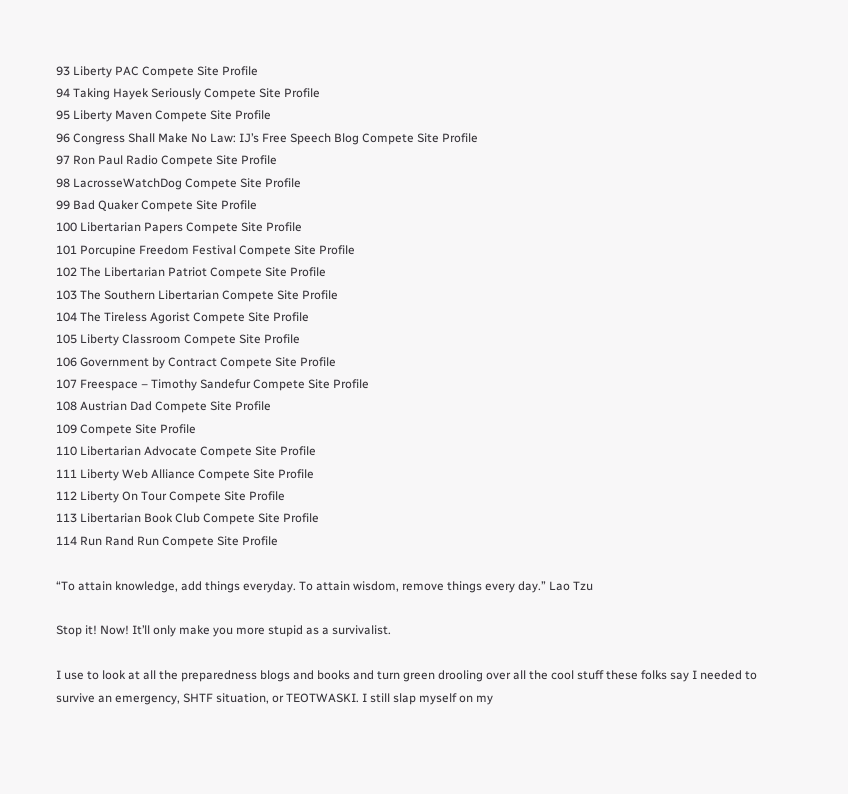93 Liberty PAC Compete Site Profile
94 Taking Hayek Seriously Compete Site Profile
95 Liberty Maven Compete Site Profile
96 Congress Shall Make No Law: IJ’s Free Speech Blog Compete Site Profile
97 Ron Paul Radio Compete Site Profile
98 LacrosseWatchDog Compete Site Profile
99 Bad Quaker Compete Site Profile
100 Libertarian Papers Compete Site Profile
101 Porcupine Freedom Festival Compete Site Profile
102 The Libertarian Patriot Compete Site Profile
103 The Southern Libertarian Compete Site Profile
104 The Tireless Agorist Compete Site Profile
105 Liberty Classroom Compete Site Profile
106 Government by Contract Compete Site Profile
107 Freespace – Timothy Sandefur Compete Site Profile
108 Austrian Dad Compete Site Profile
109 Compete Site Profile
110 Libertarian Advocate Compete Site Profile
111 Liberty Web Alliance Compete Site Profile
112 Liberty On Tour Compete Site Profile
113 Libertarian Book Club Compete Site Profile
114 Run Rand Run Compete Site Profile

“To attain knowledge, add things everyday. To attain wisdom, remove things every day.” Lao Tzu

Stop it! Now! It’ll only make you more stupid as a survivalist.

I use to look at all the preparedness blogs and books and turn green drooling over all the cool stuff these folks say I needed to survive an emergency, SHTF situation, or TEOTWASKI. I still slap myself on my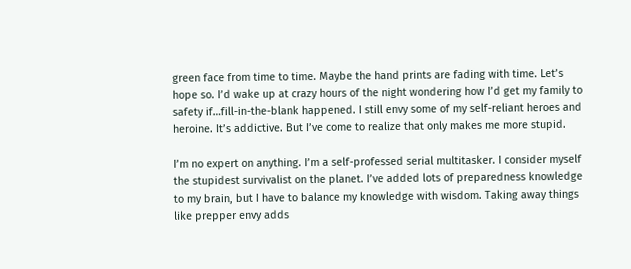green face from time to time. Maybe the hand prints are fading with time. Let’s hope so. I’d wake up at crazy hours of the night wondering how I’d get my family to safety if…fill-in-the-blank happened. I still envy some of my self-reliant heroes and heroine. It’s addictive. But I’ve come to realize that only makes me more stupid.

I’m no expert on anything. I’m a self-professed serial multitasker. I consider myself the stupidest survivalist on the planet. I’ve added lots of preparedness knowledge to my brain, but I have to balance my knowledge with wisdom. Taking away things like prepper envy adds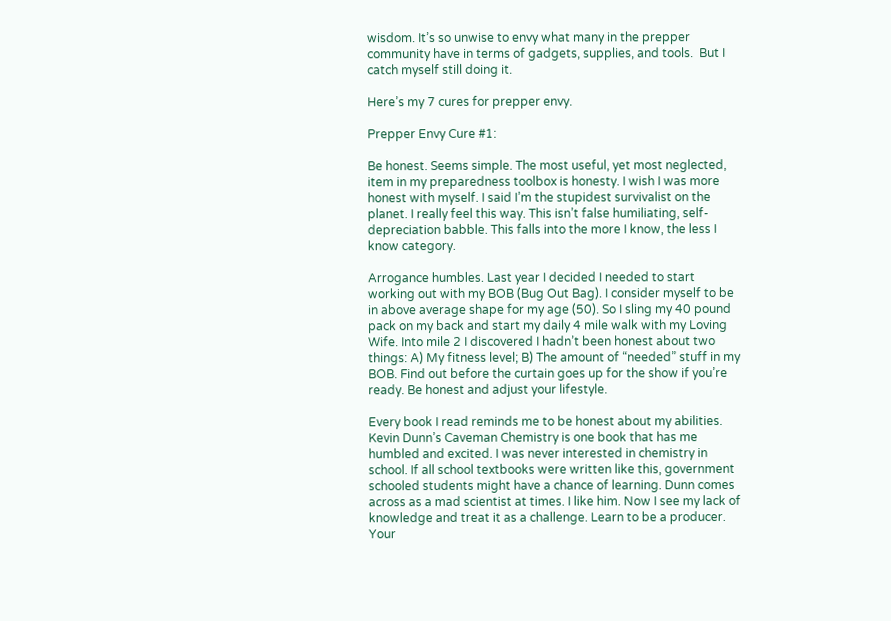wisdom. It’s so unwise to envy what many in the prepper community have in terms of gadgets, supplies, and tools.  But I catch myself still doing it.

Here’s my 7 cures for prepper envy.

Prepper Envy Cure #1:

Be honest. Seems simple. The most useful, yet most neglected, item in my preparedness toolbox is honesty. I wish I was more honest with myself. I said I’m the stupidest survivalist on the planet. I really feel this way. This isn’t false humiliating, self-depreciation babble. This falls into the more I know, the less I know category.

Arrogance humbles. Last year I decided I needed to start working out with my BOB (Bug Out Bag). I consider myself to be in above average shape for my age (50). So I sling my 40 pound pack on my back and start my daily 4 mile walk with my Loving Wife. Into mile 2 I discovered I hadn’t been honest about two things: A) My fitness level; B) The amount of “needed” stuff in my BOB. Find out before the curtain goes up for the show if you’re ready. Be honest and adjust your lifestyle.

Every book I read reminds me to be honest about my abilities. Kevin Dunn’s Caveman Chemistry is one book that has me humbled and excited. I was never interested in chemistry in school. If all school textbooks were written like this, government schooled students might have a chance of learning. Dunn comes across as a mad scientist at times. I like him. Now I see my lack of knowledge and treat it as a challenge. Learn to be a producer. Your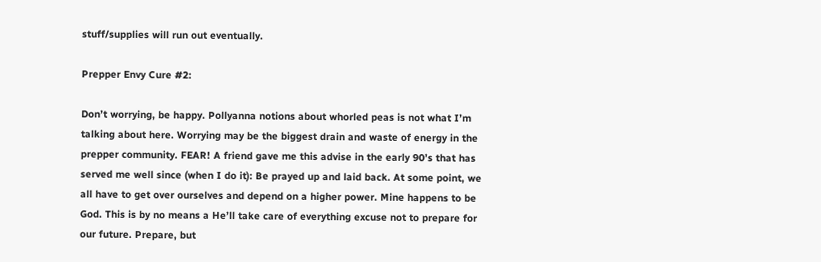stuff/supplies will run out eventually.

Prepper Envy Cure #2:

Don’t worrying, be happy. Pollyanna notions about whorled peas is not what I’m talking about here. Worrying may be the biggest drain and waste of energy in the prepper community. FEAR! A friend gave me this advise in the early 90’s that has served me well since (when I do it): Be prayed up and laid back. At some point, we all have to get over ourselves and depend on a higher power. Mine happens to be God. This is by no means a He’ll take care of everything excuse not to prepare for our future. Prepare, but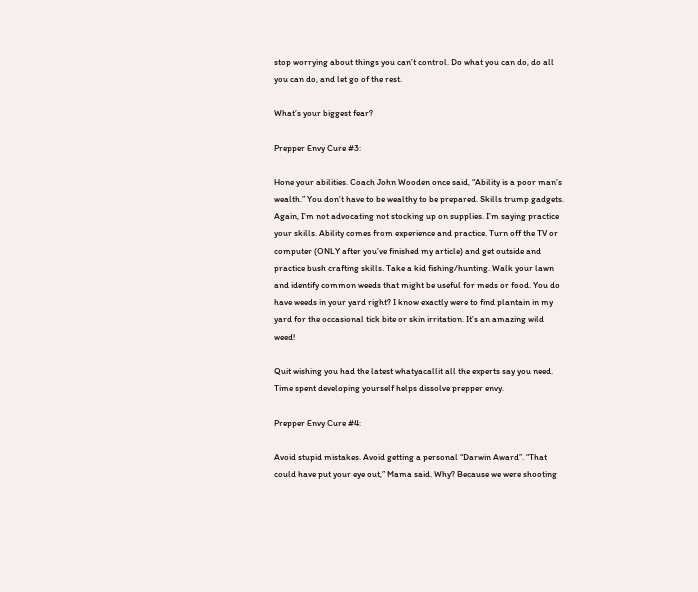stop worrying about things you can’t control. Do what you can do, do all you can do, and let go of the rest.

What’s your biggest fear?

Prepper Envy Cure #3:

Hone your abilities. Coach John Wooden once said, “Ability is a poor man’s wealth.” You don’t have to be wealthy to be prepared. Skills trump gadgets. Again, I’m not advocating not stocking up on supplies. I’m saying practice your skills. Ability comes from experience and practice. Turn off the TV or computer (ONLY after you’ve finished my article) and get outside and practice bush crafting skills. Take a kid fishing/hunting. Walk your lawn and identify common weeds that might be useful for meds or food. You do have weeds in your yard right? I know exactly were to find plantain in my yard for the occasional tick bite or skin irritation. It’s an amazing wild weed!

Quit wishing you had the latest whatyacallit all the experts say you need. Time spent developing yourself helps dissolve prepper envy.

Prepper Envy Cure #4:

Avoid stupid mistakes. Avoid getting a personal “Darwin Award”. “That could have put your eye out,” Mama said. Why? Because we were shooting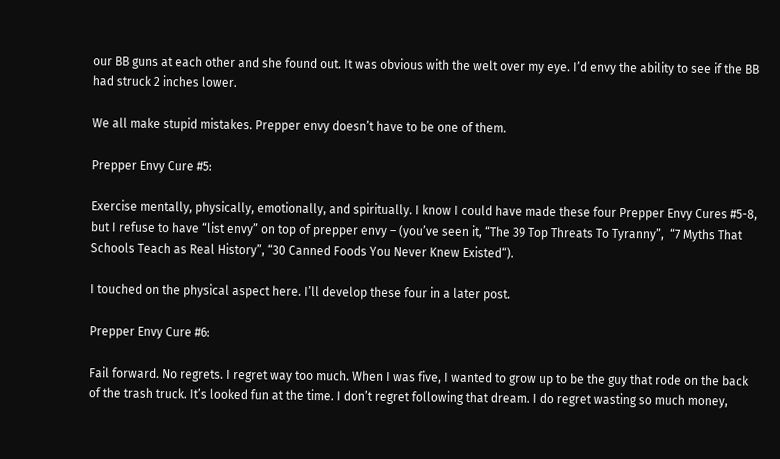our BB guns at each other and she found out. It was obvious with the welt over my eye. I’d envy the ability to see if the BB had struck 2 inches lower.

We all make stupid mistakes. Prepper envy doesn’t have to be one of them.

Prepper Envy Cure #5:

Exercise mentally, physically, emotionally, and spiritually. I know I could have made these four Prepper Envy Cures #5-8, but I refuse to have “list envy” on top of prepper envy – (you’ve seen it, “The 39 Top Threats To Tyranny”,  “7 Myths That Schools Teach as Real History”, “30 Canned Foods You Never Knew Existed“).

I touched on the physical aspect here. I’ll develop these four in a later post.

Prepper Envy Cure #6:

Fail forward. No regrets. I regret way too much. When I was five, I wanted to grow up to be the guy that rode on the back of the trash truck. It’s looked fun at the time. I don’t regret following that dream. I do regret wasting so much money,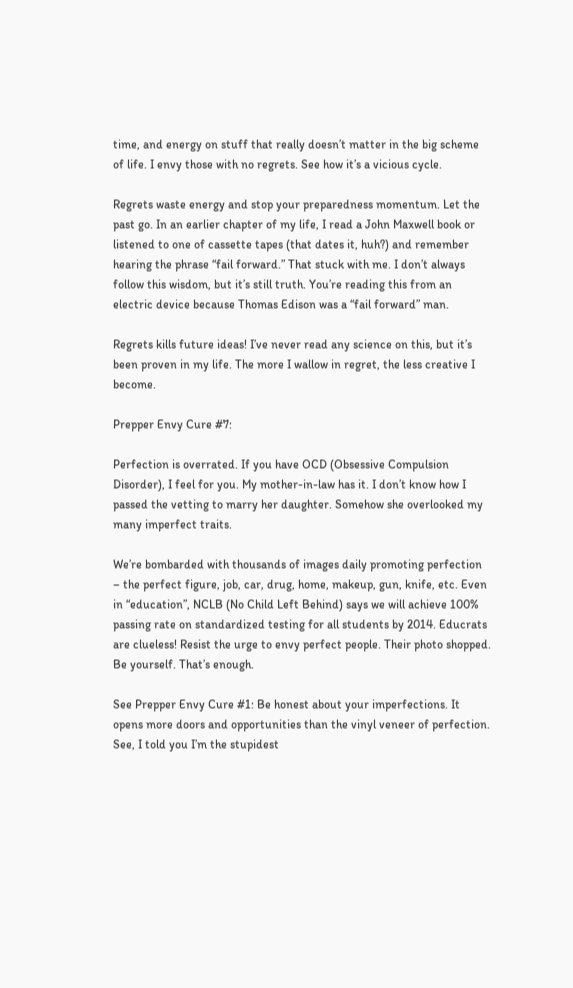time, and energy on stuff that really doesn’t matter in the big scheme of life. I envy those with no regrets. See how it’s a vicious cycle.

Regrets waste energy and stop your preparedness momentum. Let the past go. In an earlier chapter of my life, I read a John Maxwell book or listened to one of cassette tapes (that dates it, huh?) and remember hearing the phrase “fail forward.” That stuck with me. I don’t always follow this wisdom, but it’s still truth. You’re reading this from an electric device because Thomas Edison was a “fail forward” man.

Regrets kills future ideas! I’ve never read any science on this, but it’s been proven in my life. The more I wallow in regret, the less creative I become.

Prepper Envy Cure #7:

Perfection is overrated. If you have OCD (Obsessive Compulsion Disorder), I feel for you. My mother-in-law has it. I don’t know how I passed the vetting to marry her daughter. Somehow she overlooked my many imperfect traits.

We’re bombarded with thousands of images daily promoting perfection – the perfect figure, job, car, drug, home, makeup, gun, knife, etc. Even in “education”, NCLB (No Child Left Behind) says we will achieve 100% passing rate on standardized testing for all students by 2014. Educrats are clueless! Resist the urge to envy perfect people. Their photo shopped. Be yourself. That’s enough.

See Prepper Envy Cure #1: Be honest about your imperfections. It opens more doors and opportunities than the vinyl veneer of perfection. See, I told you I’m the stupidest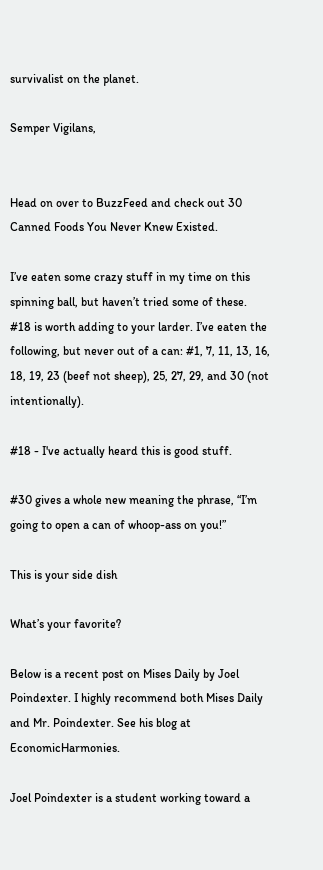survivalist on the planet.

Semper Vigilans,


Head on over to BuzzFeed and check out 30 Canned Foods You Never Knew Existed.

I’ve eaten some crazy stuff in my time on this spinning ball, but haven’t tried some of these. #18 is worth adding to your larder. I’ve eaten the following, but never out of a can: #1, 7, 11, 13, 16, 18, 19, 23 (beef not sheep), 25, 27, 29, and 30 (not intentionally).

#18 - I've actually heard this is good stuff.

#30 gives a whole new meaning the phrase, “I’m going to open a can of whoop-ass on you!”

This is your side dish

What’s your favorite?

Below is a recent post on Mises Daily by Joel Poindexter. I highly recommend both Mises Daily and Mr. Poindexter. See his blog at EconomicHarmonies.

Joel Poindexter is a student working toward a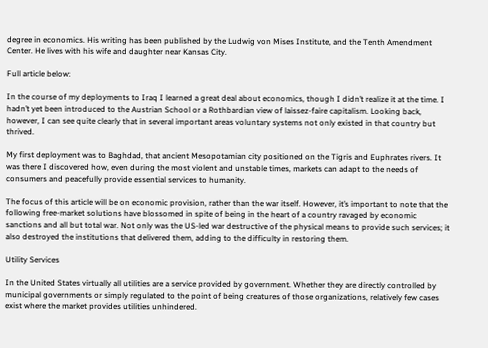degree in economics. His writing has been published by the Ludwig von Mises Institute, and the Tenth Amendment Center. He lives with his wife and daughter near Kansas City.

Full article below:

In the course of my deployments to Iraq I learned a great deal about economics, though I didn’t realize it at the time. I hadn’t yet been introduced to the Austrian School or a Rothbardian view of laissez-faire capitalism. Looking back, however, I can see quite clearly that in several important areas voluntary systems not only existed in that country but thrived.

My first deployment was to Baghdad, that ancient Mesopotamian city positioned on the Tigris and Euphrates rivers. It was there I discovered how, even during the most violent and unstable times, markets can adapt to the needs of consumers and peacefully provide essential services to humanity.

The focus of this article will be on economic provision, rather than the war itself. However, it’s important to note that the following free-market solutions have blossomed in spite of being in the heart of a country ravaged by economic sanctions and all but total war. Not only was the US-led war destructive of the physical means to provide such services; it also destroyed the institutions that delivered them, adding to the difficulty in restoring them.

Utility Services

In the United States virtually all utilities are a service provided by government. Whether they are directly controlled by municipal governments or simply regulated to the point of being creatures of those organizations, relatively few cases exist where the market provides utilities unhindered.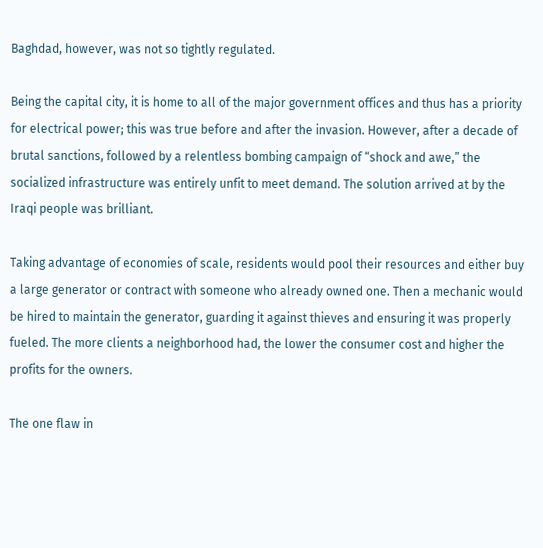Baghdad, however, was not so tightly regulated.

Being the capital city, it is home to all of the major government offices and thus has a priority for electrical power; this was true before and after the invasion. However, after a decade of brutal sanctions, followed by a relentless bombing campaign of “shock and awe,” the socialized infrastructure was entirely unfit to meet demand. The solution arrived at by the Iraqi people was brilliant.

Taking advantage of economies of scale, residents would pool their resources and either buy a large generator or contract with someone who already owned one. Then a mechanic would be hired to maintain the generator, guarding it against thieves and ensuring it was properly fueled. The more clients a neighborhood had, the lower the consumer cost and higher the profits for the owners.

The one flaw in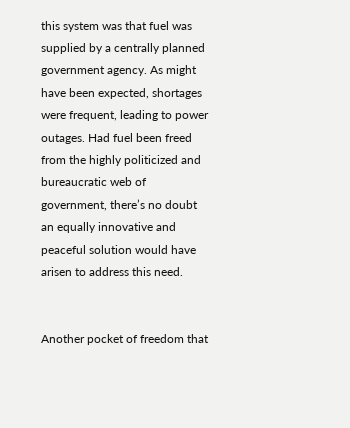this system was that fuel was supplied by a centrally planned government agency. As might have been expected, shortages were frequent, leading to power outages. Had fuel been freed from the highly politicized and bureaucratic web of government, there’s no doubt an equally innovative and peaceful solution would have arisen to address this need.


Another pocket of freedom that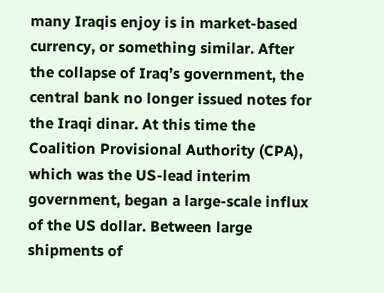many Iraqis enjoy is in market-based currency, or something similar. After the collapse of Iraq’s government, the central bank no longer issued notes for the Iraqi dinar. At this time the Coalition Provisional Authority (CPA), which was the US-lead interim government, began a large-scale influx of the US dollar. Between large shipments of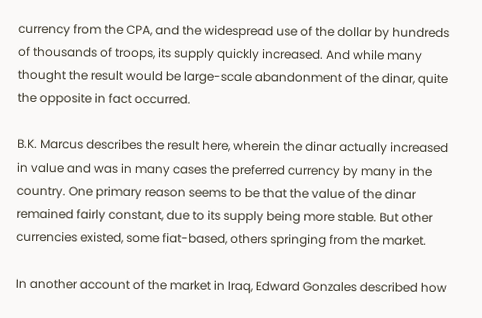currency from the CPA, and the widespread use of the dollar by hundreds of thousands of troops, its supply quickly increased. And while many thought the result would be large-scale abandonment of the dinar, quite the opposite in fact occurred.

B.K. Marcus describes the result here, wherein the dinar actually increased in value and was in many cases the preferred currency by many in the country. One primary reason seems to be that the value of the dinar remained fairly constant, due to its supply being more stable. But other currencies existed, some fiat-based, others springing from the market.

In another account of the market in Iraq, Edward Gonzales described how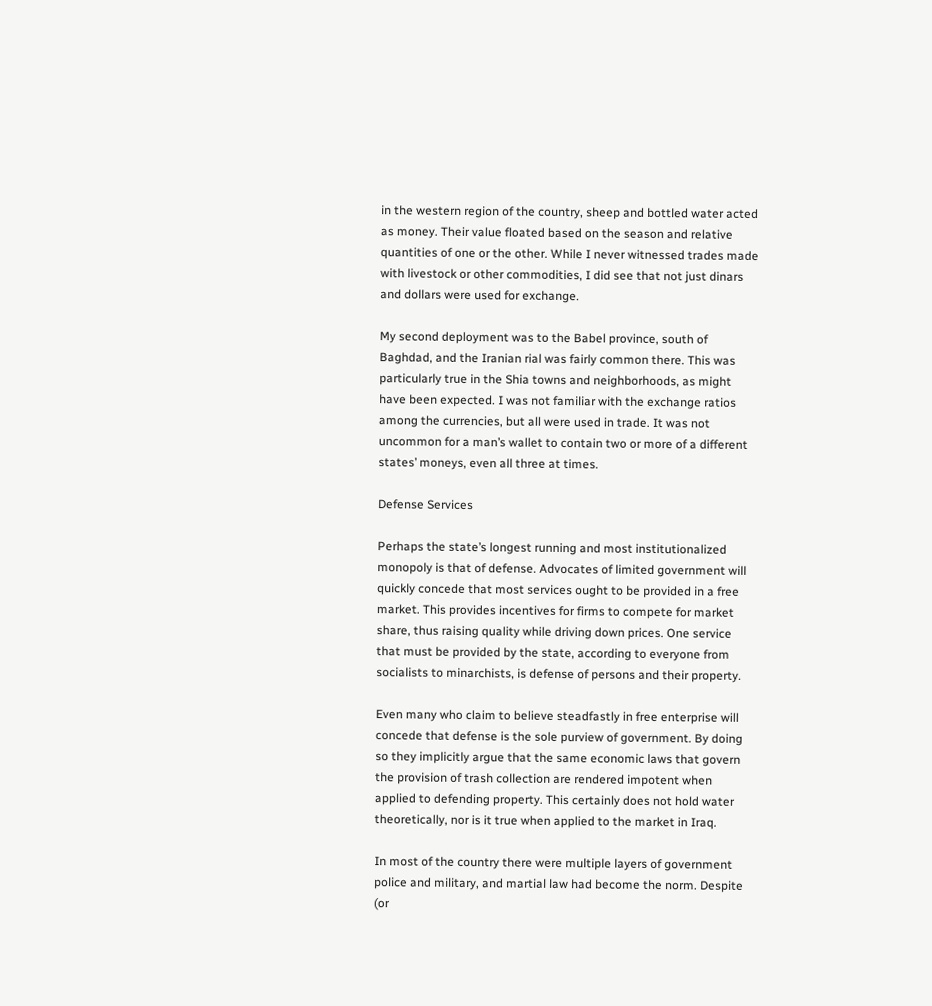in the western region of the country, sheep and bottled water acted as money. Their value floated based on the season and relative quantities of one or the other. While I never witnessed trades made with livestock or other commodities, I did see that not just dinars and dollars were used for exchange.

My second deployment was to the Babel province, south of Baghdad, and the Iranian rial was fairly common there. This was particularly true in the Shia towns and neighborhoods, as might have been expected. I was not familiar with the exchange ratios among the currencies, but all were used in trade. It was not uncommon for a man’s wallet to contain two or more of a different states’ moneys, even all three at times.

Defense Services

Perhaps the state’s longest running and most institutionalized monopoly is that of defense. Advocates of limited government will quickly concede that most services ought to be provided in a free market. This provides incentives for firms to compete for market share, thus raising quality while driving down prices. One service that must be provided by the state, according to everyone from socialists to minarchists, is defense of persons and their property.

Even many who claim to believe steadfastly in free enterprise will concede that defense is the sole purview of government. By doing so they implicitly argue that the same economic laws that govern the provision of trash collection are rendered impotent when applied to defending property. This certainly does not hold water theoretically, nor is it true when applied to the market in Iraq.

In most of the country there were multiple layers of government police and military, and martial law had become the norm. Despite (or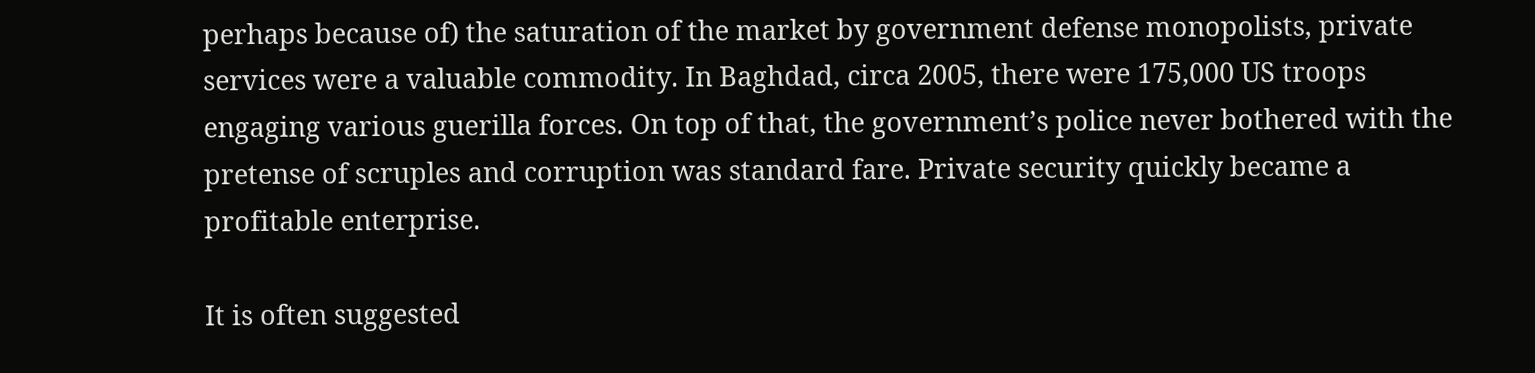perhaps because of) the saturation of the market by government defense monopolists, private services were a valuable commodity. In Baghdad, circa 2005, there were 175,000 US troops engaging various guerilla forces. On top of that, the government’s police never bothered with the pretense of scruples and corruption was standard fare. Private security quickly became a profitable enterprise.

It is often suggested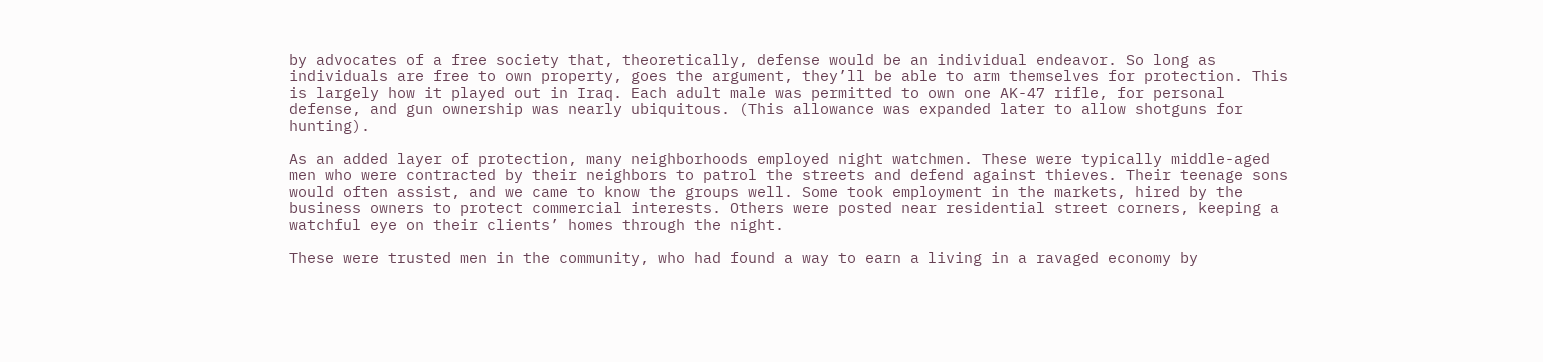by advocates of a free society that, theoretically, defense would be an individual endeavor. So long as individuals are free to own property, goes the argument, they’ll be able to arm themselves for protection. This is largely how it played out in Iraq. Each adult male was permitted to own one AK-47 rifle, for personal defense, and gun ownership was nearly ubiquitous. (This allowance was expanded later to allow shotguns for hunting).

As an added layer of protection, many neighborhoods employed night watchmen. These were typically middle-aged men who were contracted by their neighbors to patrol the streets and defend against thieves. Their teenage sons would often assist, and we came to know the groups well. Some took employment in the markets, hired by the business owners to protect commercial interests. Others were posted near residential street corners, keeping a watchful eye on their clients’ homes through the night.

These were trusted men in the community, who had found a way to earn a living in a ravaged economy by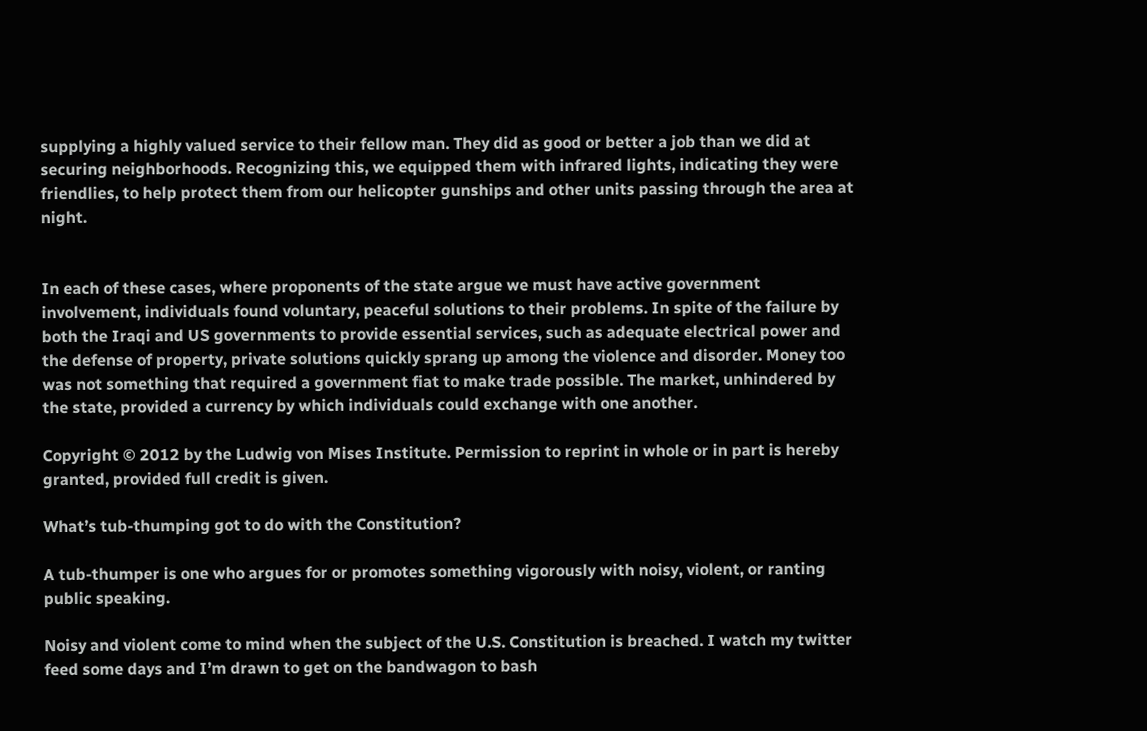supplying a highly valued service to their fellow man. They did as good or better a job than we did at securing neighborhoods. Recognizing this, we equipped them with infrared lights, indicating they were friendlies, to help protect them from our helicopter gunships and other units passing through the area at night.


In each of these cases, where proponents of the state argue we must have active government involvement, individuals found voluntary, peaceful solutions to their problems. In spite of the failure by both the Iraqi and US governments to provide essential services, such as adequate electrical power and the defense of property, private solutions quickly sprang up among the violence and disorder. Money too was not something that required a government fiat to make trade possible. The market, unhindered by the state, provided a currency by which individuals could exchange with one another.

Copyright © 2012 by the Ludwig von Mises Institute. Permission to reprint in whole or in part is hereby granted, provided full credit is given.

What’s tub-thumping got to do with the Constitution?

A tub-thumper is one who argues for or promotes something vigorously with noisy, violent, or ranting public speaking.

Noisy and violent come to mind when the subject of the U.S. Constitution is breached. I watch my twitter feed some days and I’m drawn to get on the bandwagon to bash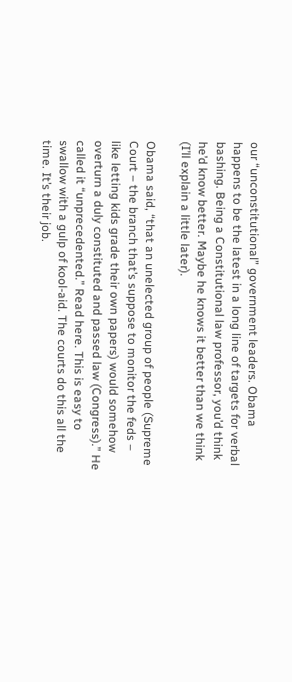our “unconstitutional” government leaders. Obama happens to be the latest in a long line of targets for verbal bashing. Being a Constitutional law professor, you’d think he’d know better. Maybe he knows it better than we think (I’ll explain a little later).

Obama said, “that an unelected group of people (Supreme Court – the branch that’s suppose to monitor the feds – like letting kids grade their own papers) would somehow overturn a duly constituted and passed law (Congress).” He called it “unprecedented.” Read here. This is easy to swallow with a gulp of kool-aid. The courts do this all the time. It’s their job.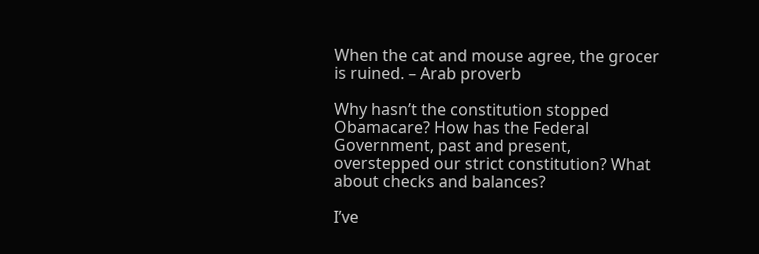When the cat and mouse agree, the grocer is ruined. – Arab proverb

Why hasn’t the constitution stopped Obamacare? How has the Federal Government, past and present, overstepped our strict constitution? What about checks and balances?

I’ve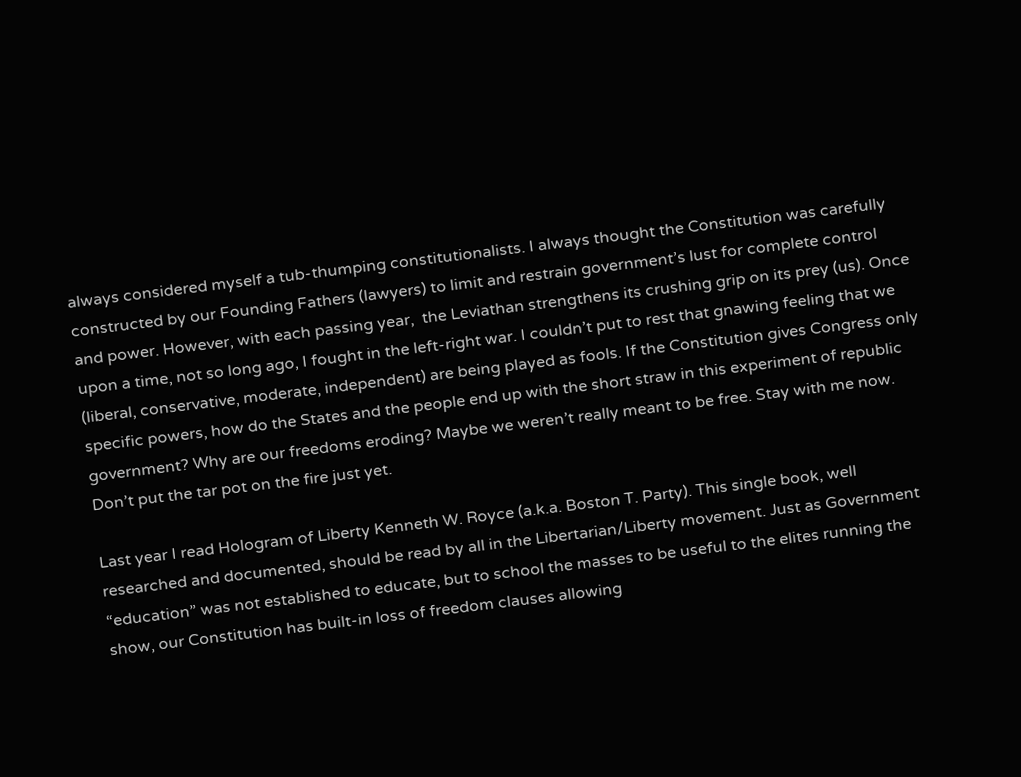always considered myself a tub-thumping constitutionalists. I always thought the Constitution was carefully constructed by our Founding Fathers (lawyers) to limit and restrain government’s lust for complete control and power. However, with each passing year,  the Leviathan strengthens its crushing grip on its prey (us). Once upon a time, not so long ago, I fought in the left-right war. I couldn’t put to rest that gnawing feeling that we (liberal, conservative, moderate, independent) are being played as fools. If the Constitution gives Congress only specific powers, how do the States and the people end up with the short straw in this experiment of republic government? Why are our freedoms eroding? Maybe we weren’t really meant to be free. Stay with me now. Don’t put the tar pot on the fire just yet.

Last year I read Hologram of Liberty Kenneth W. Royce (a.k.a. Boston T. Party). This single book, well researched and documented, should be read by all in the Libertarian/Liberty movement. Just as Government “education” was not established to educate, but to school the masses to be useful to the elites running the show, our Constitution has built-in loss of freedom clauses allowing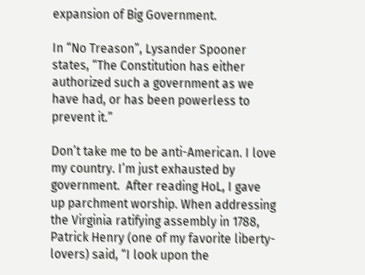expansion of Big Government.

In “No Treason”, Lysander Spooner states, “The Constitution has either authorized such a government as we have had, or has been powerless to prevent it.”

Don’t take me to be anti-American. I love my country. I’m just exhausted by government.  After reading HoL, I gave up parchment worship. When addressing the Virginia ratifying assembly in 1788, Patrick Henry (one of my favorite liberty-lovers) said, “I look upon the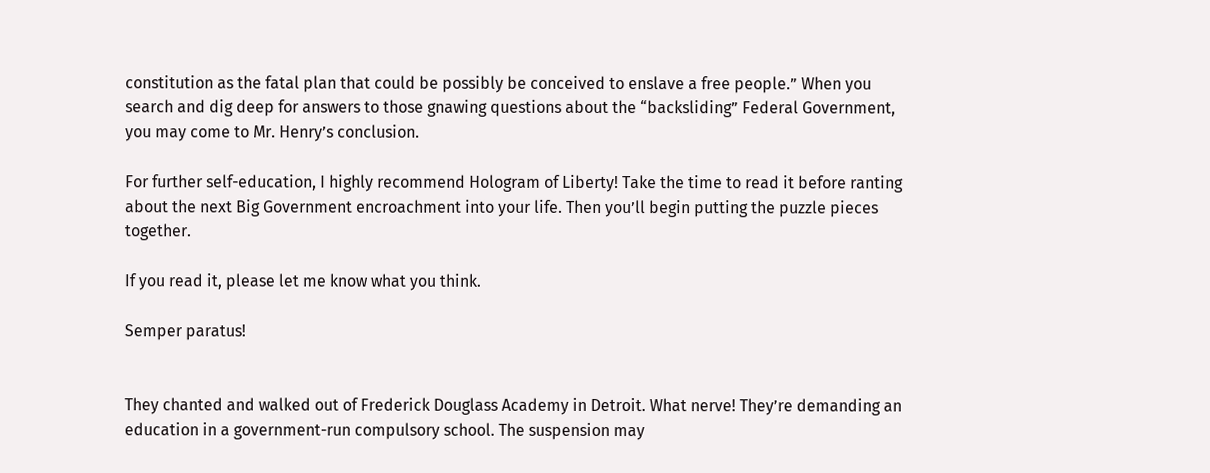constitution as the fatal plan that could be possibly be conceived to enslave a free people.” When you search and dig deep for answers to those gnawing questions about the “backsliding” Federal Government, you may come to Mr. Henry’s conclusion.

For further self-education, I highly recommend Hologram of Liberty! Take the time to read it before ranting about the next Big Government encroachment into your life. Then you’ll begin putting the puzzle pieces together.

If you read it, please let me know what you think.

Semper paratus!


They chanted and walked out of Frederick Douglass Academy in Detroit. What nerve! They’re demanding an education in a government-run compulsory school. The suspension may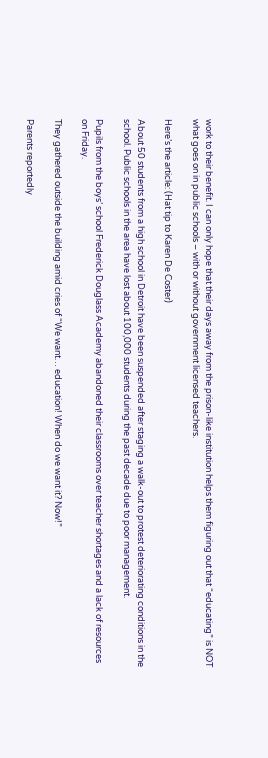work to their benefit. I can only hope that their days away from the prison-like institution helps them figuring out that “educating” is NOT what goes on in public schools – with or without government licensed teachers.

Here’s the article: (Hat tip to Karen De Coster)

About 50 students from a high school in Detroit have been suspended after staging a walk-out to protest deteriorating conditions in the school. Public schools in the area have lost about 100,000 students during the past decade due to poor management.

Pupils from the boys’ school Frederick Douglass Academy abandoned their classrooms over teacher shortages and a lack of resources on Friday.

They gathered outside the building amid cries of “We want… education! When do we want it? Now!”

Parents reportedly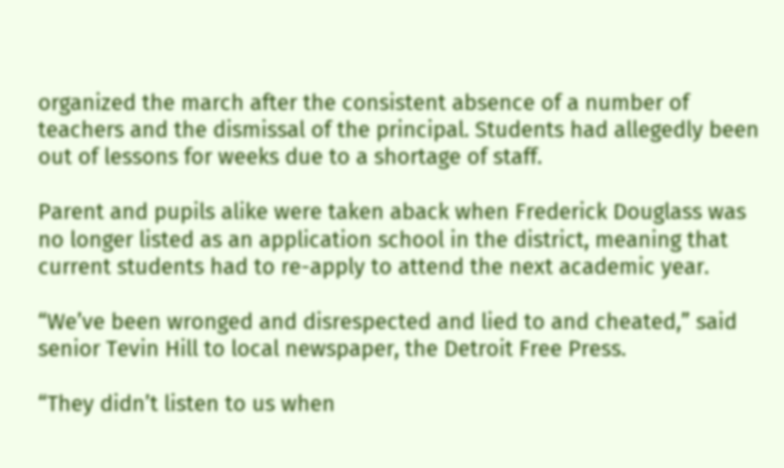organized the march after the consistent absence of a number of teachers and the dismissal of the principal. Students had allegedly been out of lessons for weeks due to a shortage of staff.

Parent and pupils alike were taken aback when Frederick Douglass was no longer listed as an application school in the district, meaning that current students had to re-apply to attend the next academic year.

“We’ve been wronged and disrespected and lied to and cheated,” said senior Tevin Hill to local newspaper, the Detroit Free Press.

“They didn’t listen to us when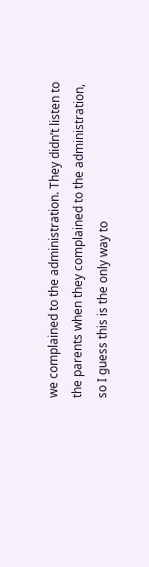we complained to the administration. They didn’t listen to the parents when they complained to the administration, so I guess this is the only way to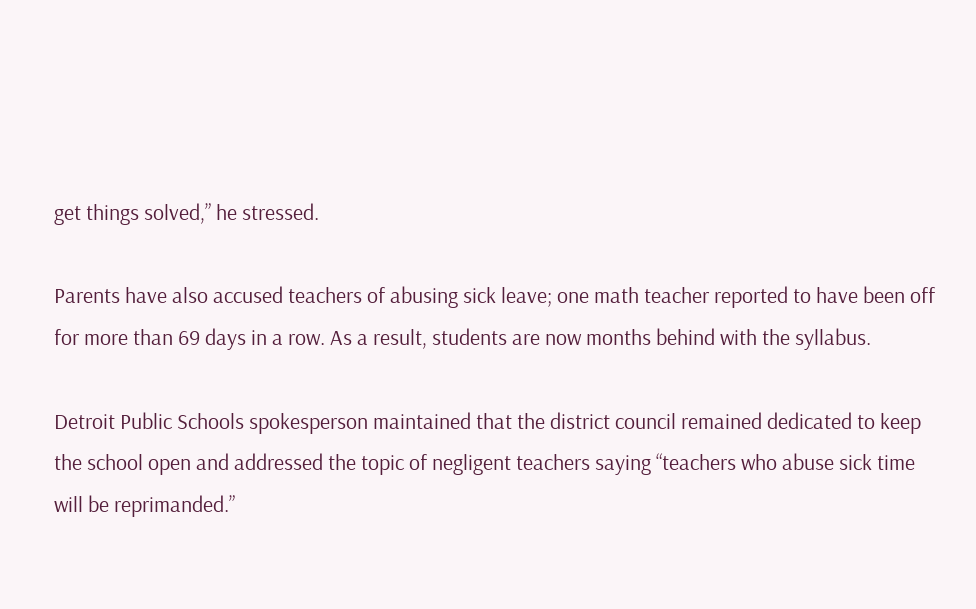get things solved,” he stressed.

Parents have also accused teachers of abusing sick leave; one math teacher reported to have been off for more than 69 days in a row. As a result, students are now months behind with the syllabus.

Detroit Public Schools spokesperson maintained that the district council remained dedicated to keep the school open and addressed the topic of negligent teachers saying “teachers who abuse sick time will be reprimanded.”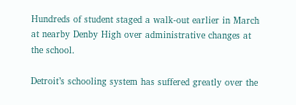Hundreds of student staged a walk-out earlier in March at nearby Denby High over administrative changes at the school.

Detroit’s schooling system has suffered greatly over the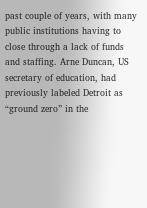past couple of years, with many public institutions having to close through a lack of funds and staffing. Arne Duncan, US secretary of education, had previously labeled Detroit as “ground zero” in the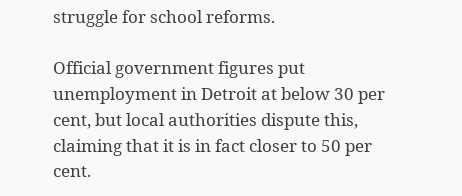struggle for school reforms.

Official government figures put unemployment in Detroit at below 30 per cent, but local authorities dispute this, claiming that it is in fact closer to 50 per cent.